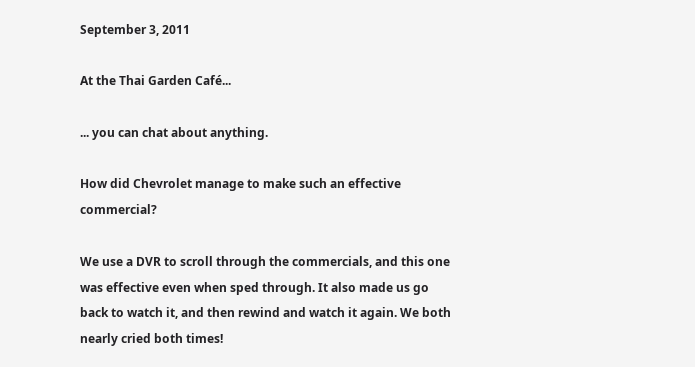September 3, 2011

At the Thai Garden Café...

... you can chat about anything.

How did Chevrolet manage to make such an effective commercial?

We use a DVR to scroll through the commercials, and this one was effective even when sped through. It also made us go back to watch it, and then rewind and watch it again. We both nearly cried both times!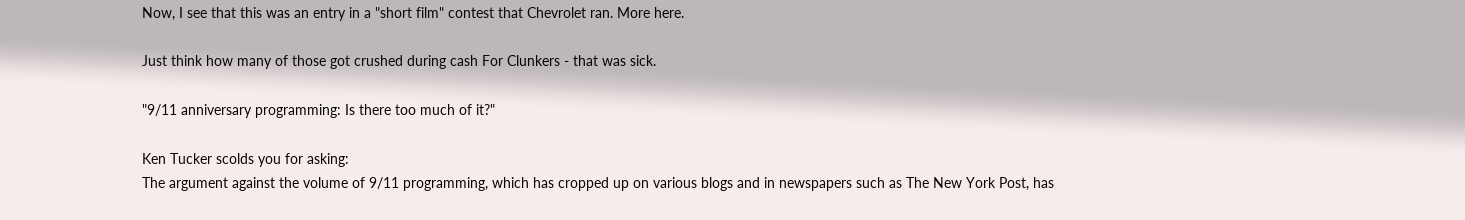Now, I see that this was an entry in a "short film" contest that Chevrolet ran. More here.

Just think how many of those got crushed during cash For Clunkers - that was sick.

"9/11 anniversary programming: Is there too much of it?"

Ken Tucker scolds you for asking:
The argument against the volume of 9/11 programming, which has cropped up on various blogs and in newspapers such as The New York Post, has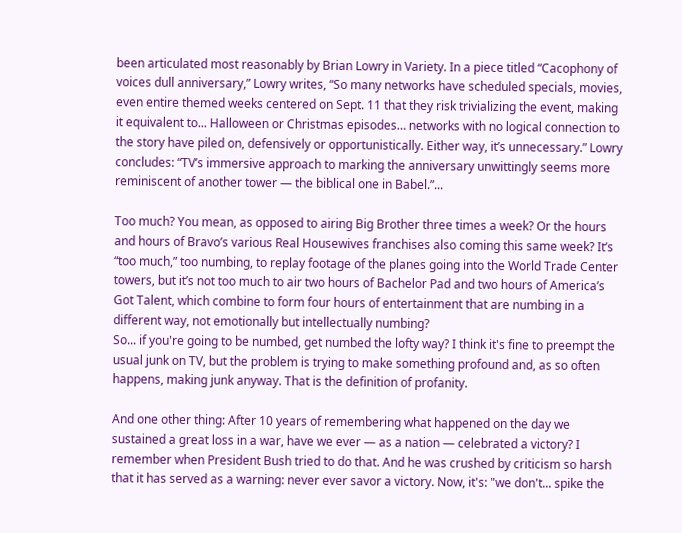been articulated most reasonably by Brian Lowry in Variety. In a piece titled “Cacophony of voices dull anniversary,” Lowry writes, “So many networks have scheduled specials, movies, even entire themed weeks centered on Sept. 11 that they risk trivializing the event, making it equivalent to... Halloween or Christmas episodes… networks with no logical connection to the story have piled on, defensively or opportunistically. Either way, it’s unnecessary.” Lowry concludes: “TV’s immersive approach to marking the anniversary unwittingly seems more reminiscent of another tower — the biblical one in Babel.”...

Too much? You mean, as opposed to airing Big Brother three times a week? Or the hours and hours of Bravo’s various Real Housewives franchises also coming this same week? It’s “too much,” too numbing, to replay footage of the planes going into the World Trade Center towers, but it’s not too much to air two hours of Bachelor Pad and two hours of America’s Got Talent, which combine to form four hours of entertainment that are numbing in a different way, not emotionally but intellectually numbing?
So... if you're going to be numbed, get numbed the lofty way? I think it's fine to preempt the usual junk on TV, but the problem is trying to make something profound and, as so often happens, making junk anyway. That is the definition of profanity.

And one other thing: After 10 years of remembering what happened on the day we sustained a great loss in a war, have we ever — as a nation — celebrated a victory? I remember when President Bush tried to do that. And he was crushed by criticism so harsh that it has served as a warning: never ever savor a victory. Now, it's: "we don't... spike the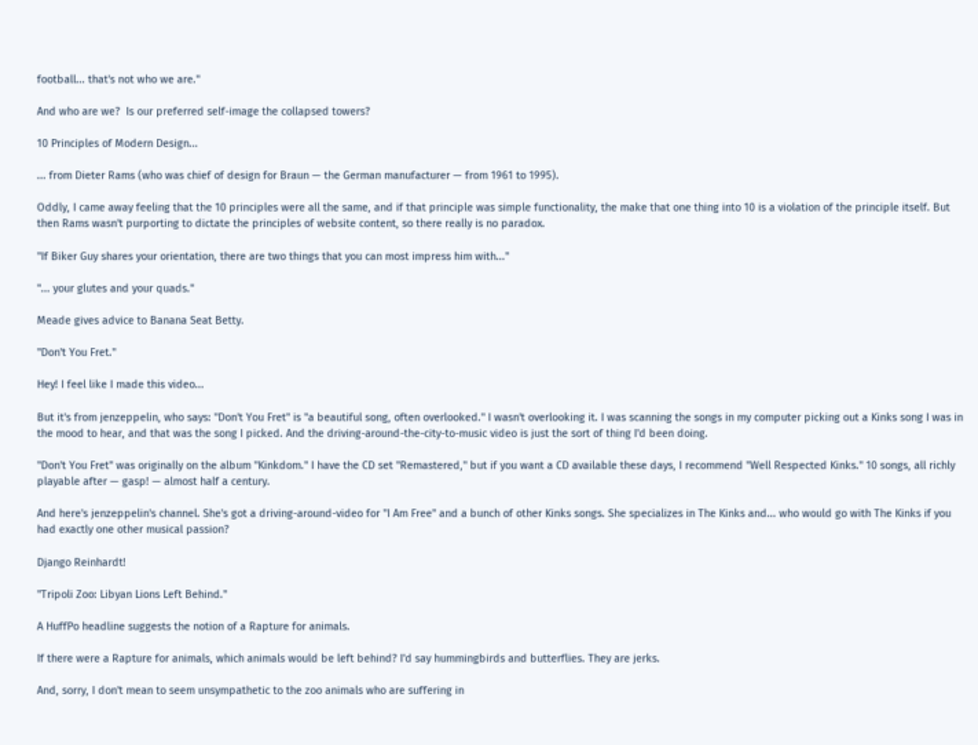football... that's not who we are."

And who are we?  Is our preferred self-image the collapsed towers?

10 Principles of Modern Design...

... from Dieter Rams (who was chief of design for Braun — the German manufacturer — from 1961 to 1995).

Oddly, I came away feeling that the 10 principles were all the same, and if that principle was simple functionality, the make that one thing into 10 is a violation of the principle itself. But then Rams wasn't purporting to dictate the principles of website content, so there really is no paradox.

"If Biker Guy shares your orientation, there are two things that you can most impress him with..."

"... your glutes and your quads."

Meade gives advice to Banana Seat Betty.

"Don't You Fret."

Hey! I feel like I made this video...

But it's from jenzeppelin, who says: "Don't You Fret" is "a beautiful song, often overlooked." I wasn't overlooking it. I was scanning the songs in my computer picking out a Kinks song I was in the mood to hear, and that was the song I picked. And the driving-around-the-city-to-music video is just the sort of thing I'd been doing.

"Don't You Fret" was originally on the album "Kinkdom." I have the CD set "Remastered," but if you want a CD available these days, I recommend "Well Respected Kinks." 10 songs, all richly playable after — gasp! — almost half a century.

And here's jenzeppelin's channel. She's got a driving-around-video for "I Am Free" and a bunch of other Kinks songs. She specializes in The Kinks and... who would go with The Kinks if you had exactly one other musical passion?

Django Reinhardt!

"Tripoli Zoo: Libyan Lions Left Behind."

A HuffPo headline suggests the notion of a Rapture for animals.

If there were a Rapture for animals, which animals would be left behind? I'd say hummingbirds and butterflies. They are jerks.

And, sorry, I don't mean to seem unsympathetic to the zoo animals who are suffering in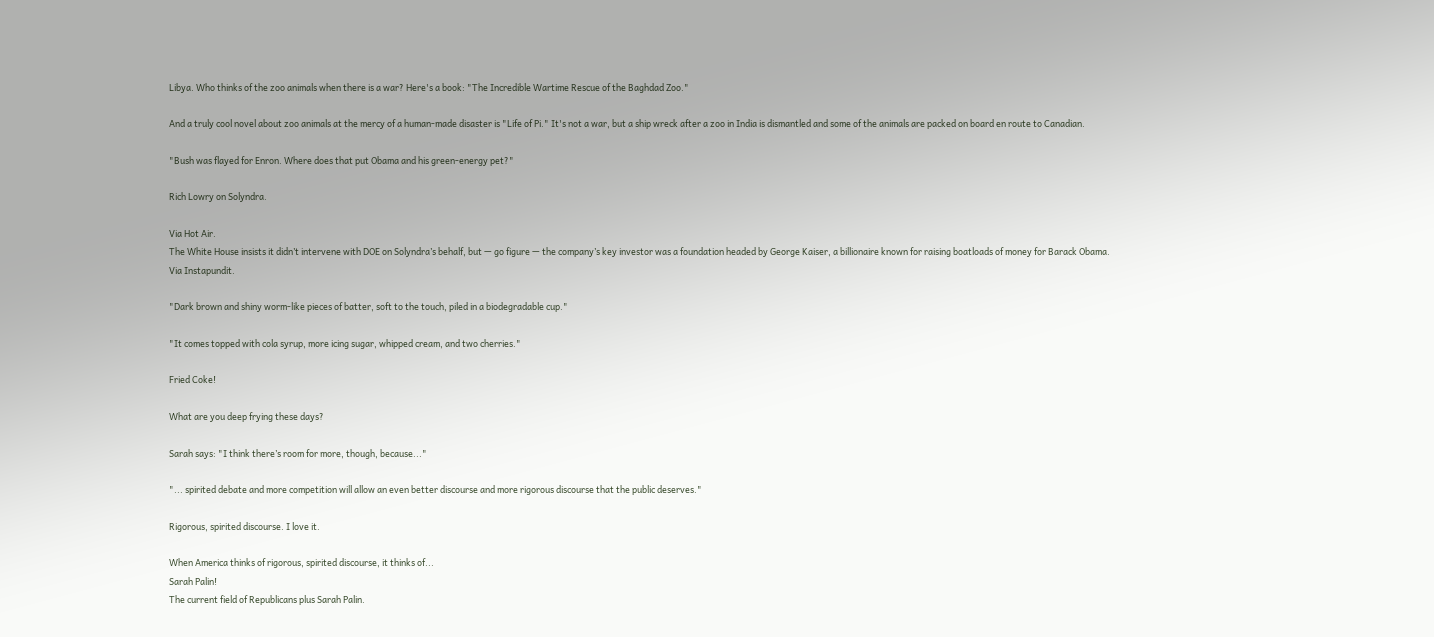Libya. Who thinks of the zoo animals when there is a war? Here's a book: "The Incredible Wartime Rescue of the Baghdad Zoo."

And a truly cool novel about zoo animals at the mercy of a human-made disaster is "Life of Pi." It's not a war, but a ship wreck after a zoo in India is dismantled and some of the animals are packed on board en route to Canadian.

"Bush was flayed for Enron. Where does that put Obama and his green-energy pet?"

Rich Lowry on Solyndra.

Via Hot Air.
The White House insists it didn’t intervene with DOE on Solyndra’s behalf, but — go figure — the company’s key investor was a foundation headed by George Kaiser, a billionaire known for raising boatloads of money for Barack Obama.
Via Instapundit.

"Dark brown and shiny worm-like pieces of batter, soft to the touch, piled in a biodegradable cup."

"It comes topped with cola syrup, more icing sugar, whipped cream, and two cherries."

Fried Coke!

What are you deep frying these days?

Sarah says: "I think there’s room for more, though, because..."

"... spirited debate and more competition will allow an even better discourse and more rigorous discourse that the public deserves."

Rigorous, spirited discourse. I love it.

When America thinks of rigorous, spirited discourse, it thinks of...
Sarah Palin!
The current field of Republicans plus Sarah Palin.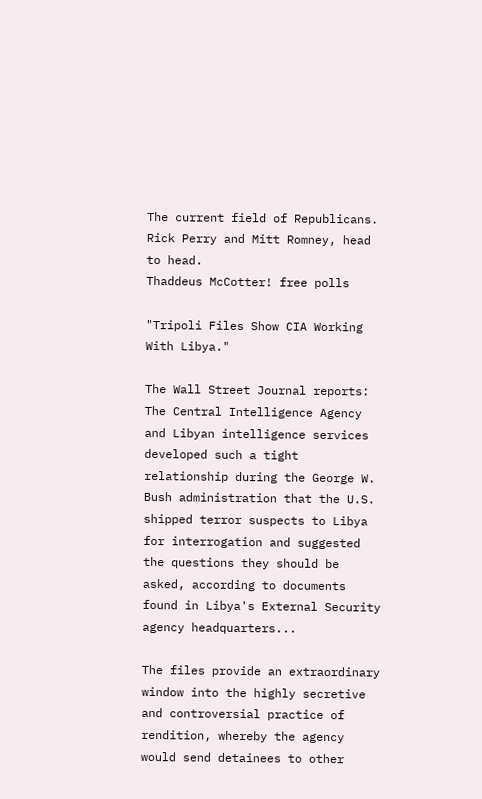The current field of Republicans.
Rick Perry and Mitt Romney, head to head.
Thaddeus McCotter! free polls

"Tripoli Files Show CIA Working With Libya."

The Wall Street Journal reports:
The Central Intelligence Agency and Libyan intelligence services developed such a tight relationship during the George W. Bush administration that the U.S. shipped terror suspects to Libya for interrogation and suggested the questions they should be asked, according to documents found in Libya's External Security agency headquarters...

The files provide an extraordinary window into the highly secretive and controversial practice of rendition, whereby the agency would send detainees to other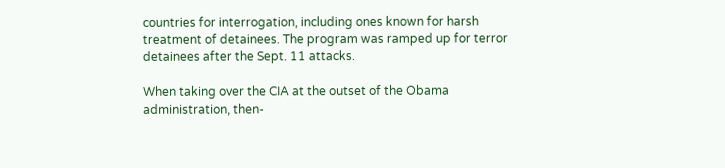countries for interrogation, including ones known for harsh treatment of detainees. The program was ramped up for terror detainees after the Sept. 11 attacks.

When taking over the CIA at the outset of the Obama administration, then-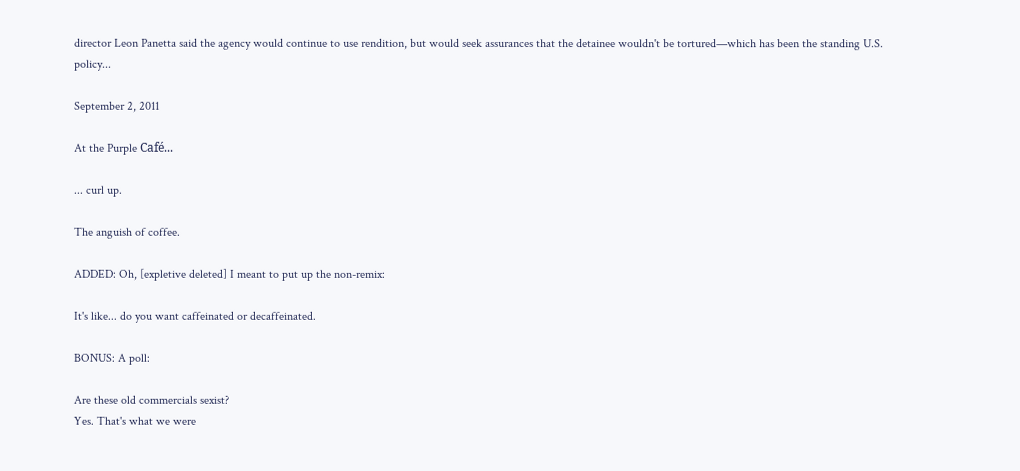director Leon Panetta said the agency would continue to use rendition, but would seek assurances that the detainee wouldn't be tortured—which has been the standing U.S. policy...

September 2, 2011

At the Purple Café...

... curl up.

The anguish of coffee.

ADDED: Oh, [expletive deleted] I meant to put up the non-remix:

It's like... do you want caffeinated or decaffeinated.

BONUS: A poll:

Are these old commercials sexist?
Yes. That's what we were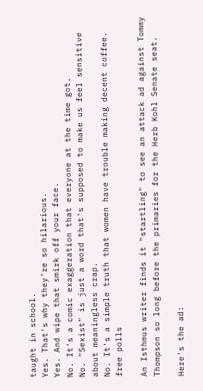taught in school.
Yes. That's why they're so hilarious.
Yes. And wipe that smirk off your face.
No. It's a comic exaggeration that everyone at the time got.
No. "Sexist" is just a word that's supposed to make us feel sensitive about meaningless crap.
No. It's a simple truth that women have trouble making decent coffee. free polls

An Isthmus writer finds it "startling" to see an attack ad against Tommy Thompson so long before the primaries for the Herb Kohl Senate seat.

Here's the ad: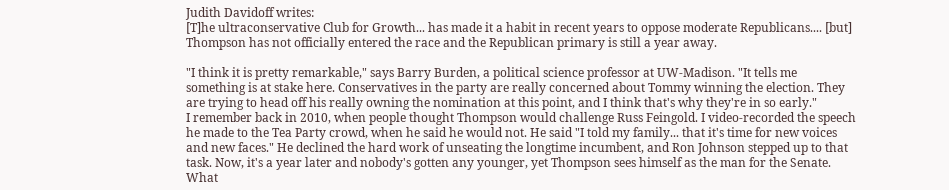Judith Davidoff writes:
[T]he ultraconservative Club for Growth... has made it a habit in recent years to oppose moderate Republicans.... [but] Thompson has not officially entered the race and the Republican primary is still a year away.

"I think it is pretty remarkable," says Barry Burden, a political science professor at UW-Madison. "It tells me something is at stake here. Conservatives in the party are really concerned about Tommy winning the election. They are trying to head off his really owning the nomination at this point, and I think that's why they're in so early."
I remember back in 2010, when people thought Thompson would challenge Russ Feingold. I video-recorded the speech he made to the Tea Party crowd, when he said he would not. He said "I told my family... that it's time for new voices and new faces." He declined the hard work of unseating the longtime incumbent, and Ron Johnson stepped up to that task. Now, it's a year later and nobody's gotten any younger, yet Thompson sees himself as the man for the Senate. What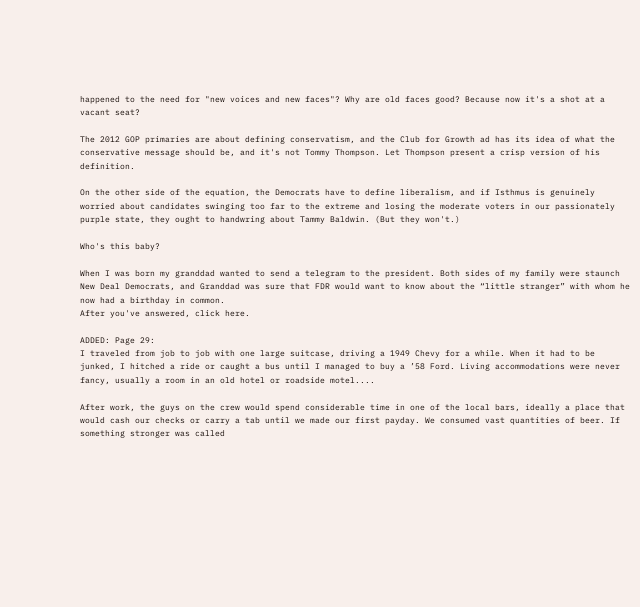happened to the need for "new voices and new faces"? Why are old faces good? Because now it's a shot at a vacant seat?

The 2012 GOP primaries are about defining conservatism, and the Club for Growth ad has its idea of what the conservative message should be, and it's not Tommy Thompson. Let Thompson present a crisp version of his definition.

On the other side of the equation, the Democrats have to define liberalism, and if Isthmus is genuinely worried about candidates swinging too far to the extreme and losing the moderate voters in our passionately purple state, they ought to handwring about Tammy Baldwin. (But they won't.)

Who's this baby?

When I was born my granddad wanted to send a telegram to the president. Both sides of my family were staunch New Deal Democrats, and Granddad was sure that FDR would want to know about the “little stranger” with whom he now had a birthday in common.
After you've answered, click here.

ADDED: Page 29:
I traveled from job to job with one large suitcase, driving a 1949 Chevy for a while. When it had to be junked, I hitched a ride or caught a bus until I managed to buy a ’58 Ford. Living accommodations were never fancy, usually a room in an old hotel or roadside motel....

After work, the guys on the crew would spend considerable time in one of the local bars, ideally a place that would cash our checks or carry a tab until we made our first payday. We consumed vast quantities of beer. If something stronger was called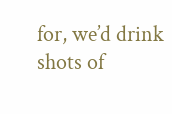for, we’d drink shots of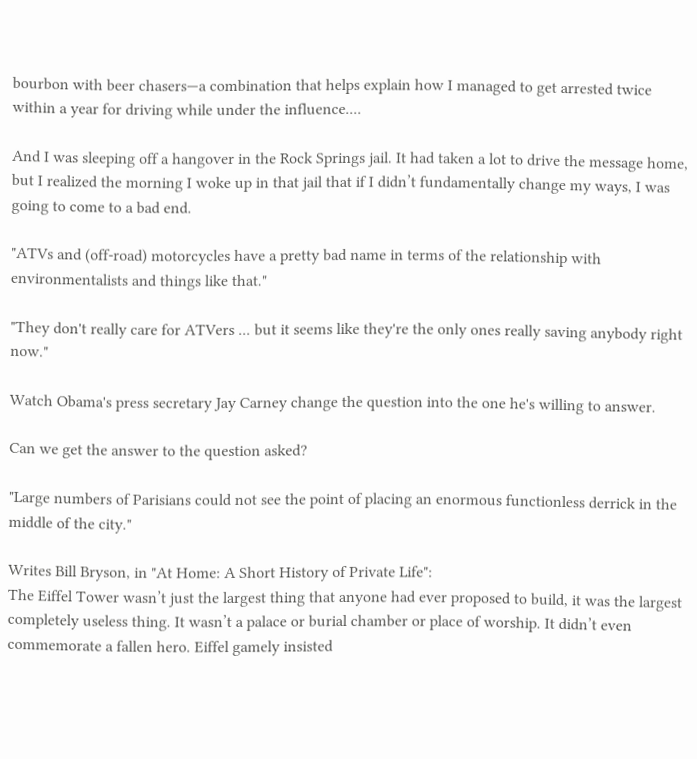bourbon with beer chasers—a combination that helps explain how I managed to get arrested twice within a year for driving while under the influence....

And I was sleeping off a hangover in the Rock Springs jail. It had taken a lot to drive the message home, but I realized the morning I woke up in that jail that if I didn’t fundamentally change my ways, I was going to come to a bad end.

"ATVs and (off-road) motorcycles have a pretty bad name in terms of the relationship with environmentalists and things like that."

"They don't really care for ATVers ... but it seems like they're the only ones really saving anybody right now."

Watch Obama's press secretary Jay Carney change the question into the one he's willing to answer.

Can we get the answer to the question asked?

"Large numbers of Parisians could not see the point of placing an enormous functionless derrick in the middle of the city."

Writes Bill Bryson, in "At Home: A Short History of Private Life":
The Eiffel Tower wasn’t just the largest thing that anyone had ever proposed to build, it was the largest completely useless thing. It wasn’t a palace or burial chamber or place of worship. It didn’t even commemorate a fallen hero. Eiffel gamely insisted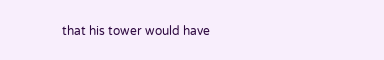that his tower would have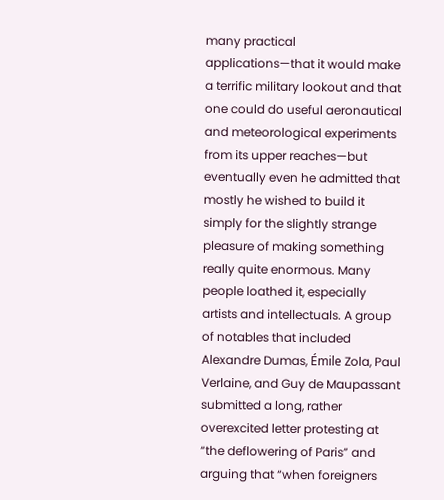many practical applications—that it would make a terrific military lookout and that one could do useful aeronautical and meteorological experiments from its upper reaches—but eventually even he admitted that mostly he wished to build it simply for the slightly strange pleasure of making something really quite enormous. Many people loathed it, especially artists and intellectuals. A group of notables that included Alexandre Dumas, Émile Zola, Paul Verlaine, and Guy de Maupassant submitted a long, rather overexcited letter protesting at “the deflowering of Paris” and arguing that “when foreigners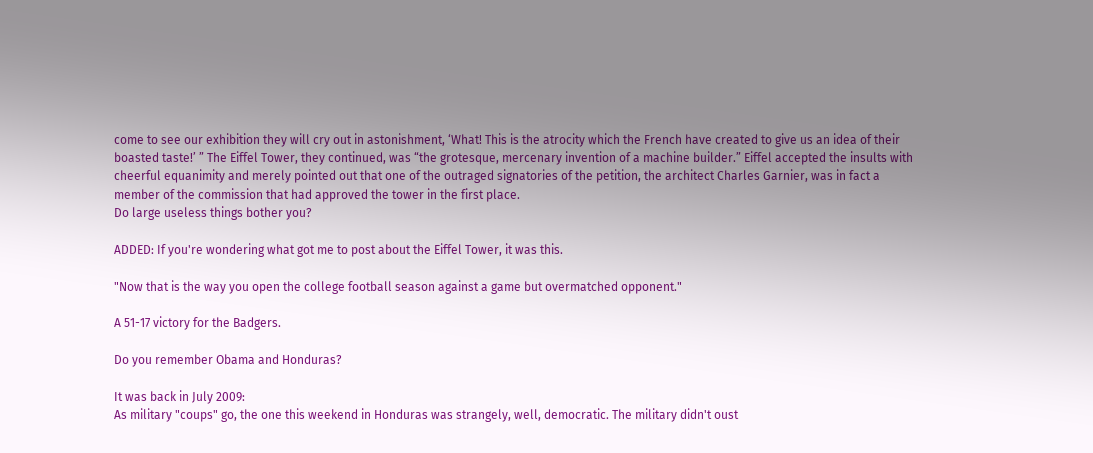come to see our exhibition they will cry out in astonishment, ‘What! This is the atrocity which the French have created to give us an idea of their boasted taste!’ ” The Eiffel Tower, they continued, was “the grotesque, mercenary invention of a machine builder.” Eiffel accepted the insults with cheerful equanimity and merely pointed out that one of the outraged signatories of the petition, the architect Charles Garnier, was in fact a member of the commission that had approved the tower in the first place.
Do large useless things bother you?

ADDED: If you're wondering what got me to post about the Eiffel Tower, it was this.

"Now that is the way you open the college football season against a game but overmatched opponent."

A 51-17 victory for the Badgers.

Do you remember Obama and Honduras?

It was back in July 2009:
As military "coups" go, the one this weekend in Honduras was strangely, well, democratic. The military didn't oust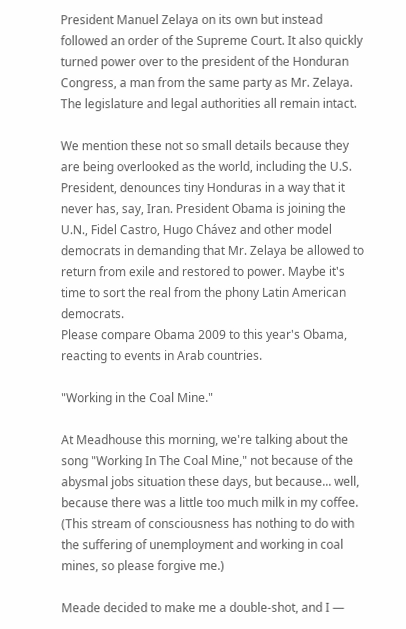President Manuel Zelaya on its own but instead followed an order of the Supreme Court. It also quickly turned power over to the president of the Honduran Congress, a man from the same party as Mr. Zelaya. The legislature and legal authorities all remain intact.

We mention these not so small details because they are being overlooked as the world, including the U.S. President, denounces tiny Honduras in a way that it never has, say, Iran. President Obama is joining the U.N., Fidel Castro, Hugo Chávez and other model democrats in demanding that Mr. Zelaya be allowed to return from exile and restored to power. Maybe it's time to sort the real from the phony Latin American democrats.
Please compare Obama 2009 to this year's Obama, reacting to events in Arab countries.

"Working in the Coal Mine."

At Meadhouse this morning, we're talking about the song "Working In The Coal Mine," not because of the abysmal jobs situation these days, but because... well, because there was a little too much milk in my coffee. (This stream of consciousness has nothing to do with the suffering of unemployment and working in coal mines, so please forgive me.)

Meade decided to make me a double-shot, and I —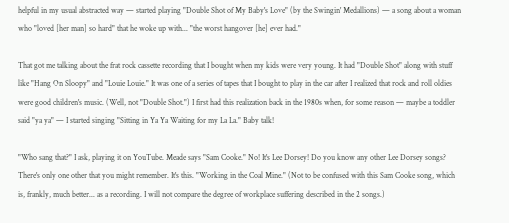helpful in my usual abstracted way — started playing "Double Shot of My Baby's Love" (by the Swingin' Medallions) — a song about a woman who "loved [her man] so hard" that he woke up with... "the worst hangover [he] ever had."

That got me talking about the frat rock cassette recording that I bought when my kids were very young. It had "Double Shot" along with stuff like "Hang On Sloopy" and "Louie Louie." It was one of a series of tapes that I bought to play in the car after I realized that rock and roll oldies were good children's music. (Well, not "Double Shot.") I first had this realization back in the 1980s when, for some reason — maybe a toddler said "ya ya" — I started singing "Sitting in Ya Ya Waiting for my La La." Baby talk!

"Who sang that?" I ask, playing it on YouTube. Meade says "Sam Cooke." No! It's Lee Dorsey! Do you know any other Lee Dorsey songs? There's only one other that you might remember. It's this. "Working in the Coal Mine." (Not to be confused with this Sam Cooke song, which is, frankly, much better... as a recording. I will not compare the degree of workplace suffering described in the 2 songs.)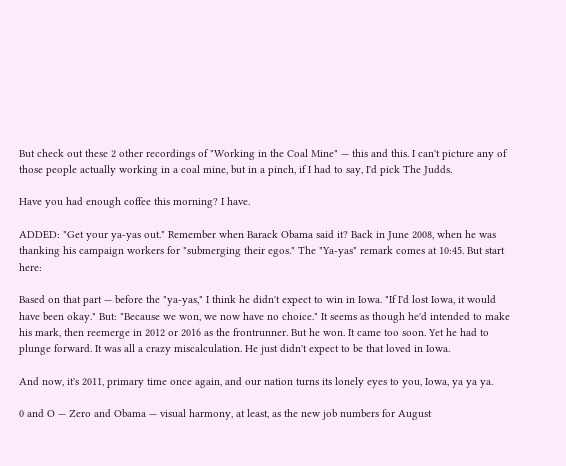But check out these 2 other recordings of "Working in the Coal Mine" — this and this. I can't picture any of those people actually working in a coal mine, but in a pinch, if I had to say, I'd pick The Judds.

Have you had enough coffee this morning? I have.

ADDED: "Get your ya-yas out." Remember when Barack Obama said it? Back in June 2008, when he was thanking his campaign workers for "submerging their egos." The "Ya-yas" remark comes at 10:45. But start here:

Based on that part — before the "ya-yas," I think he didn't expect to win in Iowa. "If I'd lost Iowa, it would have been okay." But: "Because we won, we now have no choice." It seems as though he'd intended to make his mark, then reemerge in 2012 or 2016 as the frontrunner. But he won. It came too soon. Yet he had to plunge forward. It was all a crazy miscalculation. He just didn't expect to be that loved in Iowa.

And now, it's 2011, primary time once again, and our nation turns its lonely eyes to you, Iowa, ya ya ya.

0 and O — Zero and Obama — visual harmony, at least, as the new job numbers for August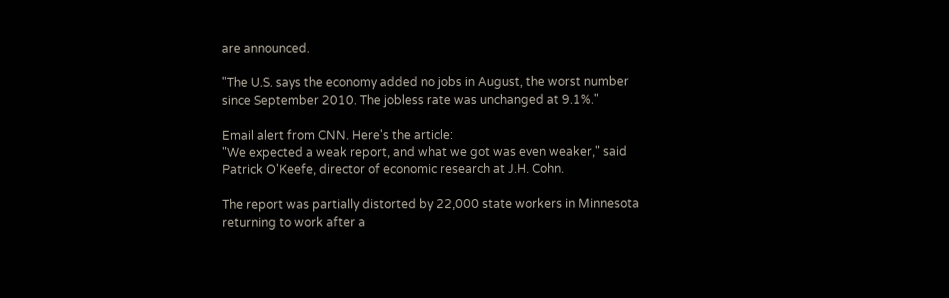are announced.

"The U.S. says the economy added no jobs in August, the worst number since September 2010. The jobless rate was unchanged at 9.1%."

Email alert from CNN. Here's the article:
"We expected a weak report, and what we got was even weaker," said Patrick O'Keefe, director of economic research at J.H. Cohn.

The report was partially distorted by 22,000 state workers in Minnesota returning to work after a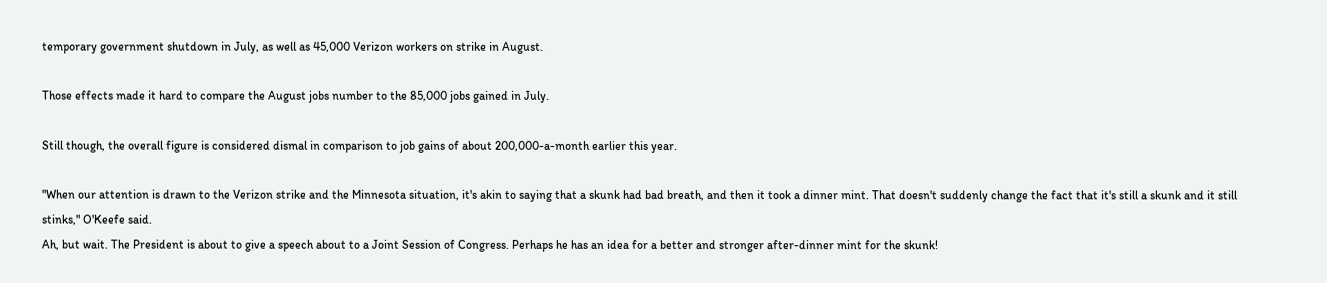temporary government shutdown in July, as well as 45,000 Verizon workers on strike in August.

Those effects made it hard to compare the August jobs number to the 85,000 jobs gained in July.

Still though, the overall figure is considered dismal in comparison to job gains of about 200,000-a-month earlier this year.

"When our attention is drawn to the Verizon strike and the Minnesota situation, it's akin to saying that a skunk had bad breath, and then it took a dinner mint. That doesn't suddenly change the fact that it's still a skunk and it still stinks," O'Keefe said.
Ah, but wait. The President is about to give a speech about to a Joint Session of Congress. Perhaps he has an idea for a better and stronger after-dinner mint for the skunk!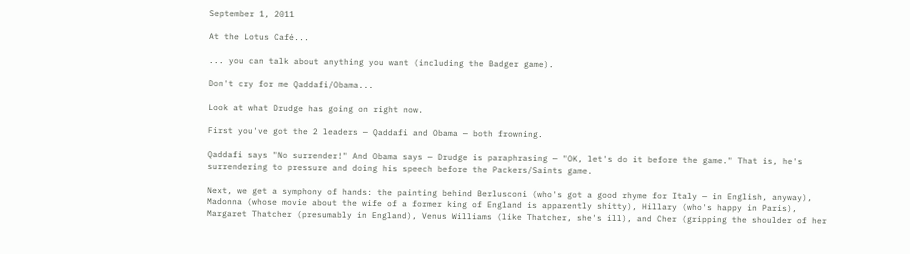September 1, 2011

At the Lotus Café...

... you can talk about anything you want (including the Badger game).

Don't cry for me Qaddafi/Obama...

Look at what Drudge has going on right now.

First you've got the 2 leaders — Qaddafi and Obama — both frowning.

Qaddafi says "No surrender!" And Obama says — Drudge is paraphrasing — "OK, let's do it before the game." That is, he's surrendering to pressure and doing his speech before the Packers/Saints game.

Next, we get a symphony of hands: the painting behind Berlusconi (who's got a good rhyme for Italy — in English, anyway), Madonna (whose movie about the wife of a former king of England is apparently shitty), Hillary (who's happy in Paris), Margaret Thatcher (presumably in England), Venus Williams (like Thatcher, she's ill), and Cher (gripping the shoulder of her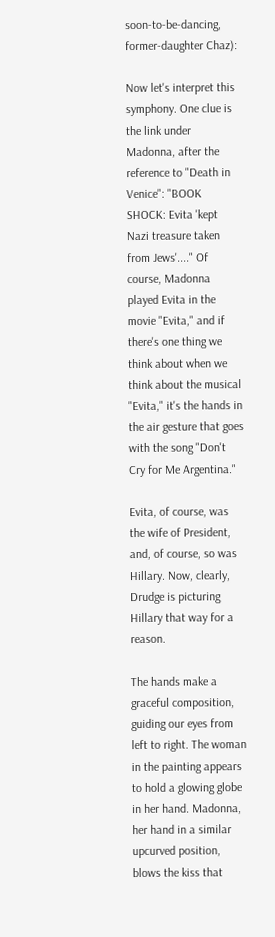soon-to-be-dancing, former-daughter Chaz):

Now let's interpret this symphony. One clue is the link under Madonna, after the reference to "Death in Venice": "BOOK SHOCK: Evita 'kept Nazi treasure taken from Jews'...." Of course, Madonna played Evita in the movie "Evita," and if there's one thing we think about when we think about the musical "Evita," it's the hands in the air gesture that goes with the song "Don't Cry for Me Argentina."

Evita, of course, was the wife of President, and, of course, so was Hillary. Now, clearly, Drudge is picturing Hillary that way for a reason.

The hands make a graceful composition, guiding our eyes from left to right. The woman in the painting appears to hold a glowing globe in her hand. Madonna, her hand in a similar upcurved position, blows the kiss that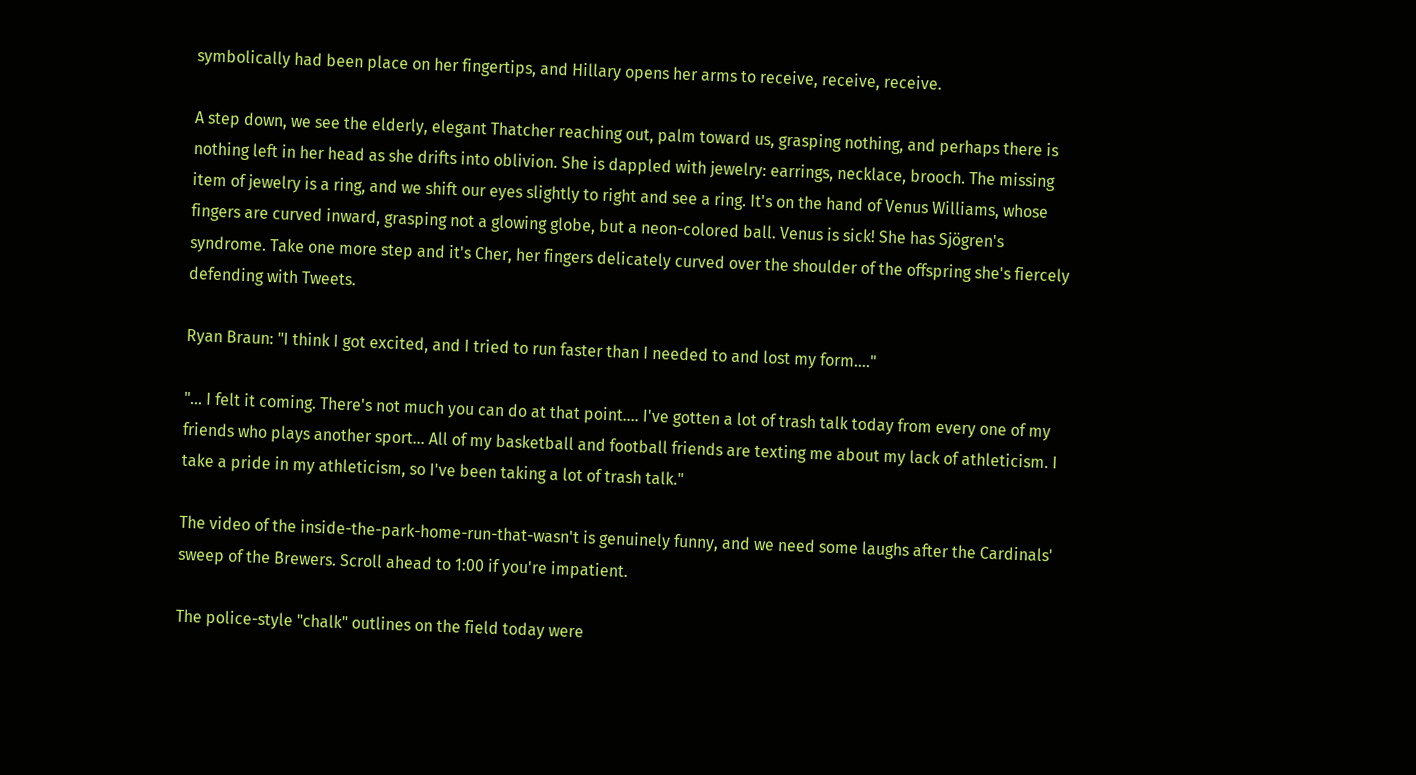symbolically had been place on her fingertips, and Hillary opens her arms to receive, receive, receive.

A step down, we see the elderly, elegant Thatcher reaching out, palm toward us, grasping nothing, and perhaps there is nothing left in her head as she drifts into oblivion. She is dappled with jewelry: earrings, necklace, brooch. The missing item of jewelry is a ring, and we shift our eyes slightly to right and see a ring. It's on the hand of Venus Williams, whose fingers are curved inward, grasping not a glowing globe, but a neon-colored ball. Venus is sick! She has Sjögren's syndrome. Take one more step and it's Cher, her fingers delicately curved over the shoulder of the offspring she's fiercely defending with Tweets.

Ryan Braun: "I think I got excited, and I tried to run faster than I needed to and lost my form...."

"... I felt it coming. There's not much you can do at that point.... I've gotten a lot of trash talk today from every one of my friends who plays another sport... All of my basketball and football friends are texting me about my lack of athleticism. I take a pride in my athleticism, so I've been taking a lot of trash talk."

The video of the inside-the-park-home-run-that-wasn't is genuinely funny, and we need some laughs after the Cardinals' sweep of the Brewers. Scroll ahead to 1:00 if you're impatient.

The police-style "chalk" outlines on the field today were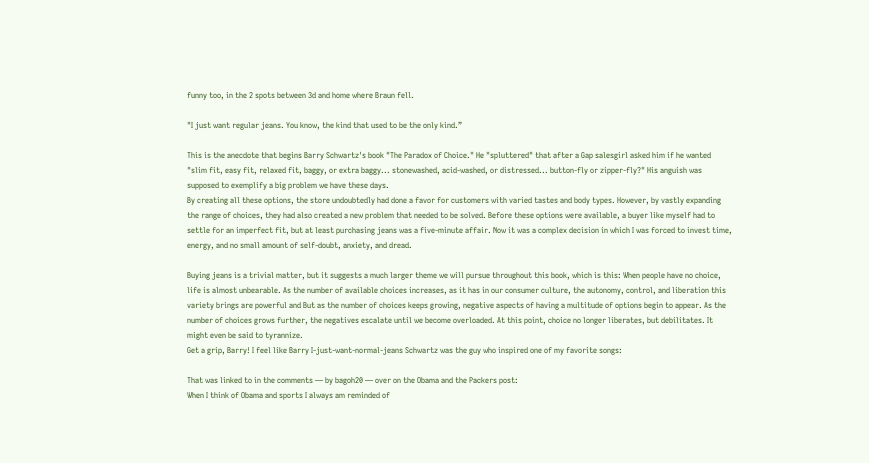funny too, in the 2 spots between 3d and home where Braun fell.

"I just want regular jeans. You know, the kind that used to be the only kind.”

This is the anecdote that begins Barry Schwartz's book "The Paradox of Choice." He "spluttered" that after a Gap salesgirl asked him if he wanted "slim fit, easy fit, relaxed fit, baggy, or extra baggy... stonewashed, acid-washed, or distressed... button-fly or zipper-fly?" His anguish was supposed to exemplify a big problem we have these days.
By creating all these options, the store undoubtedly had done a favor for customers with varied tastes and body types. However, by vastly expanding the range of choices, they had also created a new problem that needed to be solved. Before these options were available, a buyer like myself had to settle for an imperfect fit, but at least purchasing jeans was a five-minute affair. Now it was a complex decision in which I was forced to invest time, energy, and no small amount of self-doubt, anxiety, and dread.

Buying jeans is a trivial matter, but it suggests a much larger theme we will pursue throughout this book, which is this: When people have no choice, life is almost unbearable. As the number of available choices increases, as it has in our consumer culture, the autonomy, control, and liberation this variety brings are powerful and But as the number of choices keeps growing, negative aspects of having a multitude of options begin to appear. As the number of choices grows further, the negatives escalate until we become overloaded. At this point, choice no longer liberates, but debilitates. It might even be said to tyrannize.
Get a grip, Barry! I feel like Barry I-just-want-normal-jeans Schwartz was the guy who inspired one of my favorite songs:

That was linked to in the comments — by bagoh20 — over on the Obama and the Packers post:
When I think of Obama and sports I always am reminded of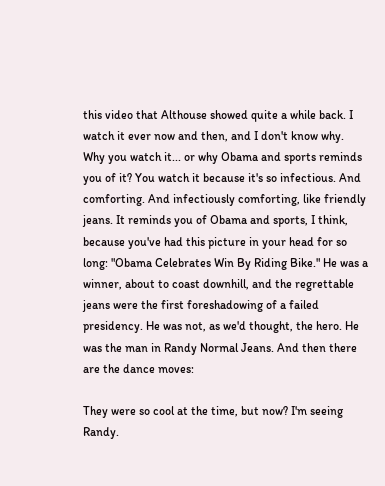this video that Althouse showed quite a while back. I watch it ever now and then, and I don't know why.
Why you watch it... or why Obama and sports reminds you of it? You watch it because it's so infectious. And comforting. And infectiously comforting, like friendly jeans. It reminds you of Obama and sports, I think, because you've had this picture in your head for so long: "Obama Celebrates Win By Riding Bike." He was a winner, about to coast downhill, and the regrettable jeans were the first foreshadowing of a failed presidency. He was not, as we'd thought, the hero. He was the man in Randy Normal Jeans. And then there are the dance moves:

They were so cool at the time, but now? I'm seeing Randy.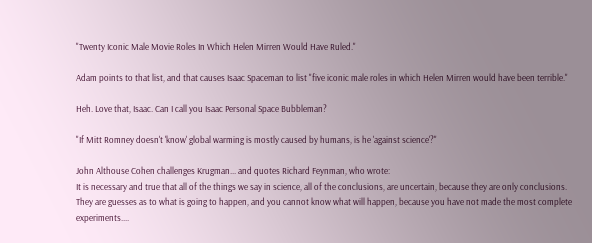"Twenty Iconic Male Movie Roles In Which Helen Mirren Would Have Ruled."

Adam points to that list, and that causes Isaac Spaceman to list "five iconic male roles in which Helen Mirren would have been terrible."

Heh. Love that, Isaac. Can I call you Isaac Personal Space Bubbleman?

"If Mitt Romney doesn't 'know' global warming is mostly caused by humans, is he 'against science'?"

John Althouse Cohen challenges Krugman... and quotes Richard Feynman, who wrote:
It is necessary and true that all of the things we say in science, all of the conclusions, are uncertain, because they are only conclusions. They are guesses as to what is going to happen, and you cannot know what will happen, because you have not made the most complete experiments....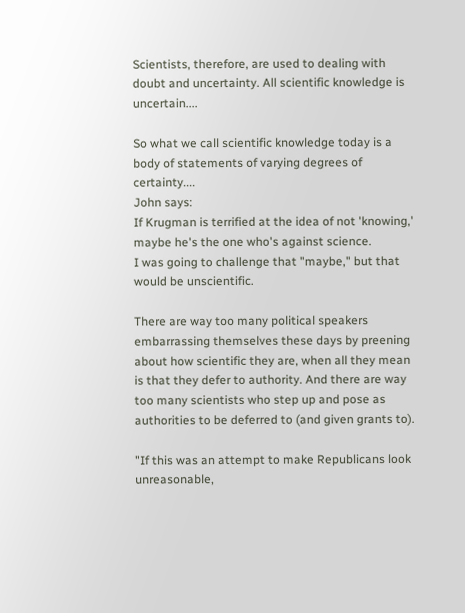Scientists, therefore, are used to dealing with doubt and uncertainty. All scientific knowledge is uncertain....

So what we call scientific knowledge today is a body of statements of varying degrees of certainty....
John says:
If Krugman is terrified at the idea of not 'knowing,' maybe he's the one who's against science.
I was going to challenge that "maybe," but that would be unscientific.

There are way too many political speakers embarrassing themselves these days by preening about how scientific they are, when all they mean is that they defer to authority. And there are way too many scientists who step up and pose as authorities to be deferred to (and given grants to).

"If this was an attempt to make Republicans look unreasonable,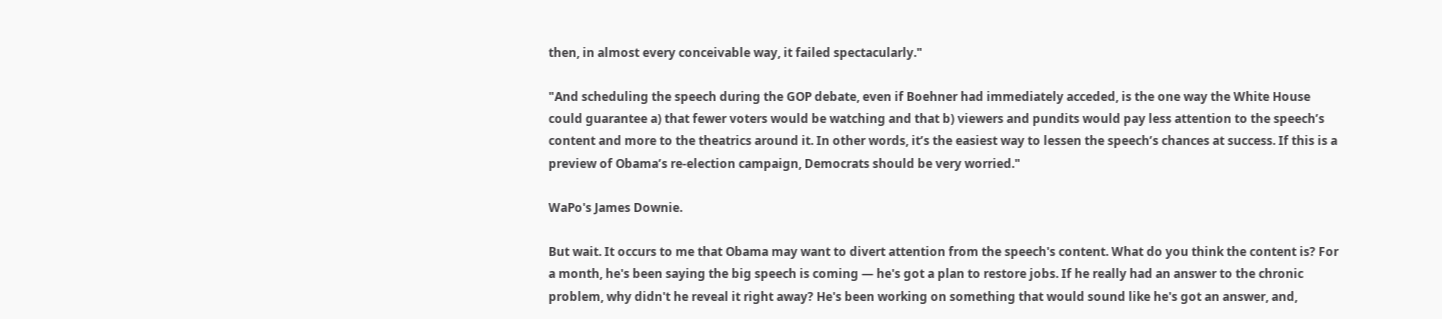then, in almost every conceivable way, it failed spectacularly."

"And scheduling the speech during the GOP debate, even if Boehner had immediately acceded, is the one way the White House could guarantee a) that fewer voters would be watching and that b) viewers and pundits would pay less attention to the speech’s content and more to the theatrics around it. In other words, it’s the easiest way to lessen the speech’s chances at success. If this is a preview of Obama’s re-election campaign, Democrats should be very worried."

WaPo's James Downie.

But wait. It occurs to me that Obama may want to divert attention from the speech's content. What do you think the content is? For a month, he's been saying the big speech is coming — he's got a plan to restore jobs. If he really had an answer to the chronic problem, why didn't he reveal it right away? He's been working on something that would sound like he's got an answer, and,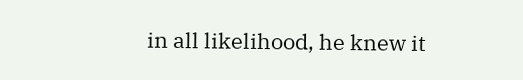in all likelihood, he knew it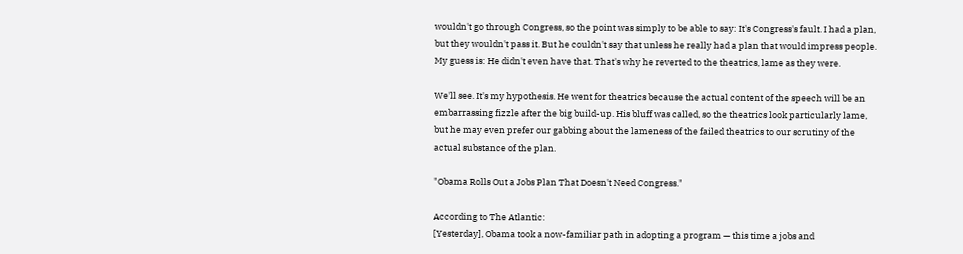wouldn't go through Congress, so the point was simply to be able to say: It's Congress's fault. I had a plan, but they wouldn't pass it. But he couldn't say that unless he really had a plan that would impress people. My guess is: He didn't even have that. That's why he reverted to the theatrics, lame as they were.

We'll see. It's my hypothesis. He went for theatrics because the actual content of the speech will be an embarrassing fizzle after the big build-up. His bluff was called, so the theatrics look particularly lame, but he may even prefer our gabbing about the lameness of the failed theatrics to our scrutiny of the actual substance of the plan.

"Obama Rolls Out a Jobs Plan That Doesn't Need Congress."

According to The Atlantic:
[Yesterday], Obama took a now-familiar path in adopting a program — this time a jobs and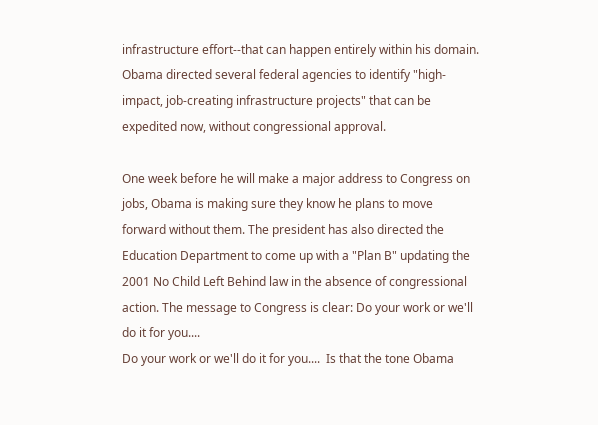infrastructure effort--that can happen entirely within his domain. Obama directed several federal agencies to identify "high-impact, job-creating infrastructure projects" that can be expedited now, without congressional approval.

One week before he will make a major address to Congress on jobs, Obama is making sure they know he plans to move forward without them. The president has also directed the Education Department to come up with a "Plan B" updating the 2001 No Child Left Behind law in the absence of congressional action. The message to Congress is clear: Do your work or we'll do it for you....
Do your work or we'll do it for you....  Is that the tone Obama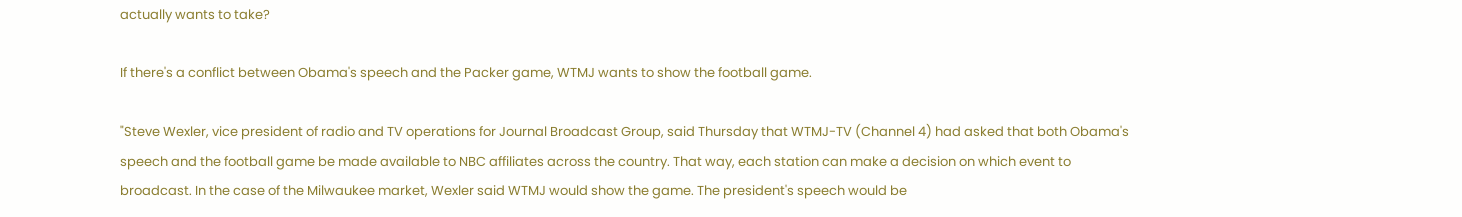actually wants to take?

If there's a conflict between Obama's speech and the Packer game, WTMJ wants to show the football game.

"Steve Wexler, vice president of radio and TV operations for Journal Broadcast Group, said Thursday that WTMJ-TV (Channel 4) had asked that both Obama's speech and the football game be made available to NBC affiliates across the country. That way, each station can make a decision on which event to broadcast. In the case of the Milwaukee market, Wexler said WTMJ would show the game. The president's speech would be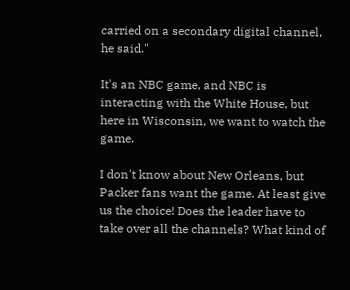carried on a secondary digital channel, he said."

It's an NBC game, and NBC is interacting with the White House, but here in Wisconsin, we want to watch the game.

I don't know about New Orleans, but Packer fans want the game. At least give us the choice! Does the leader have to take over all the channels? What kind of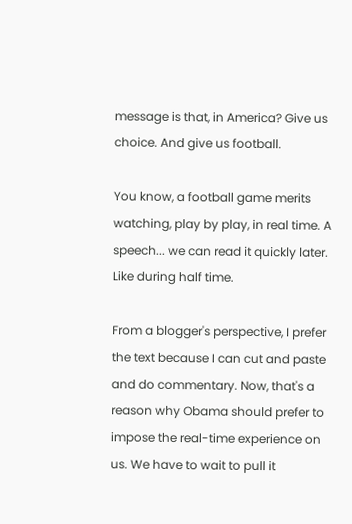message is that, in America? Give us choice. And give us football.

You know, a football game merits watching, play by play, in real time. A speech... we can read it quickly later. Like during half time.

From a blogger's perspective, I prefer the text because I can cut and paste and do commentary. Now, that's a reason why Obama should prefer to impose the real-time experience on us. We have to wait to pull it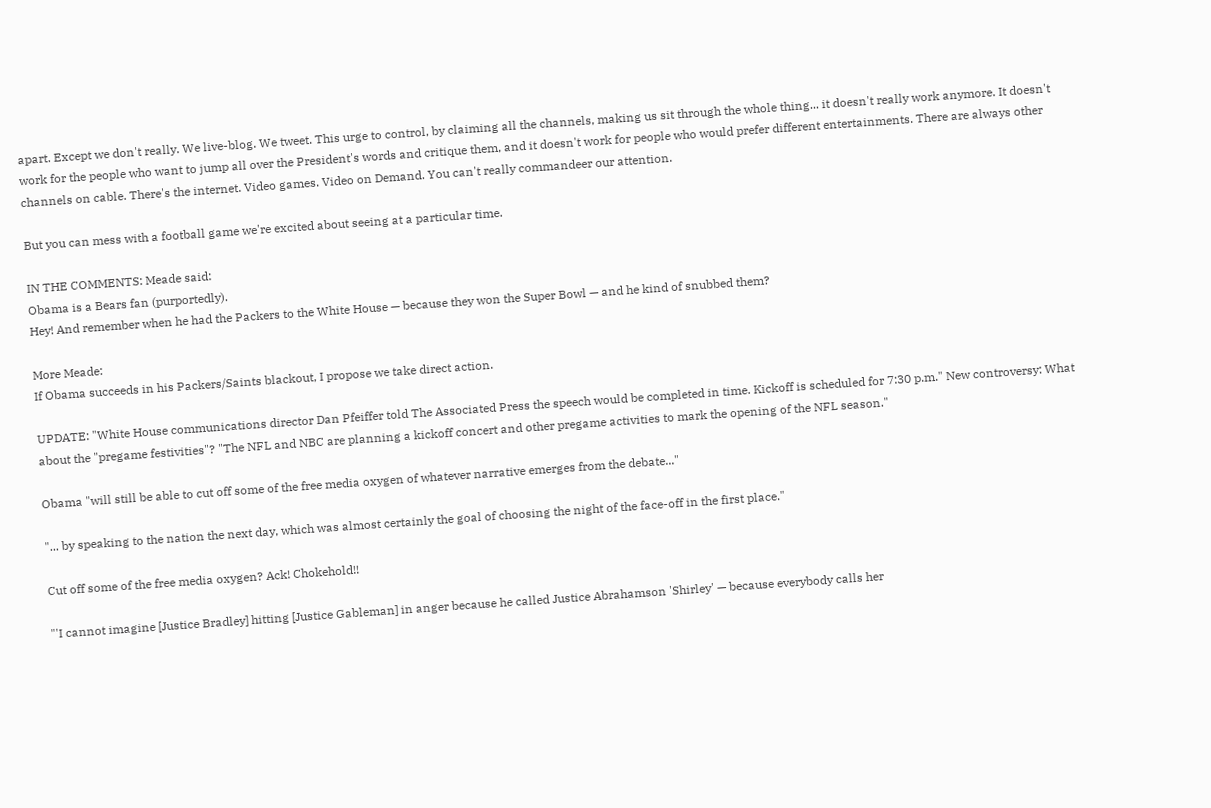apart. Except we don't really. We live-blog. We tweet. This urge to control, by claiming all the channels, making us sit through the whole thing... it doesn't really work anymore. It doesn't work for the people who want to jump all over the President's words and critique them, and it doesn't work for people who would prefer different entertainments. There are always other channels on cable. There's the internet. Video games. Video on Demand. You can't really commandeer our attention.

But you can mess with a football game we're excited about seeing at a particular time.

IN THE COMMENTS: Meade said:
Obama is a Bears fan (purportedly).
Hey! And remember when he had the Packers to the White House — because they won the Super Bowl — and he kind of snubbed them?

More Meade:
If Obama succeeds in his Packers/Saints blackout, I propose we take direct action.

UPDATE: "White House communications director Dan Pfeiffer told The Associated Press the speech would be completed in time. Kickoff is scheduled for 7:30 p.m." New controversy: What about the "pregame festivities"? "The NFL and NBC are planning a kickoff concert and other pregame activities to mark the opening of the NFL season."

Obama "will still be able to cut off some of the free media oxygen of whatever narrative emerges from the debate..."

"... by speaking to the nation the next day, which was almost certainly the goal of choosing the night of the face-off in the first place."

Cut off some of the free media oxygen? Ack! Chokehold!!

"'I cannot imagine [Justice Bradley] hitting [Justice Gableman] in anger because he called Justice Abrahamson 'Shirley' — because everybody calls her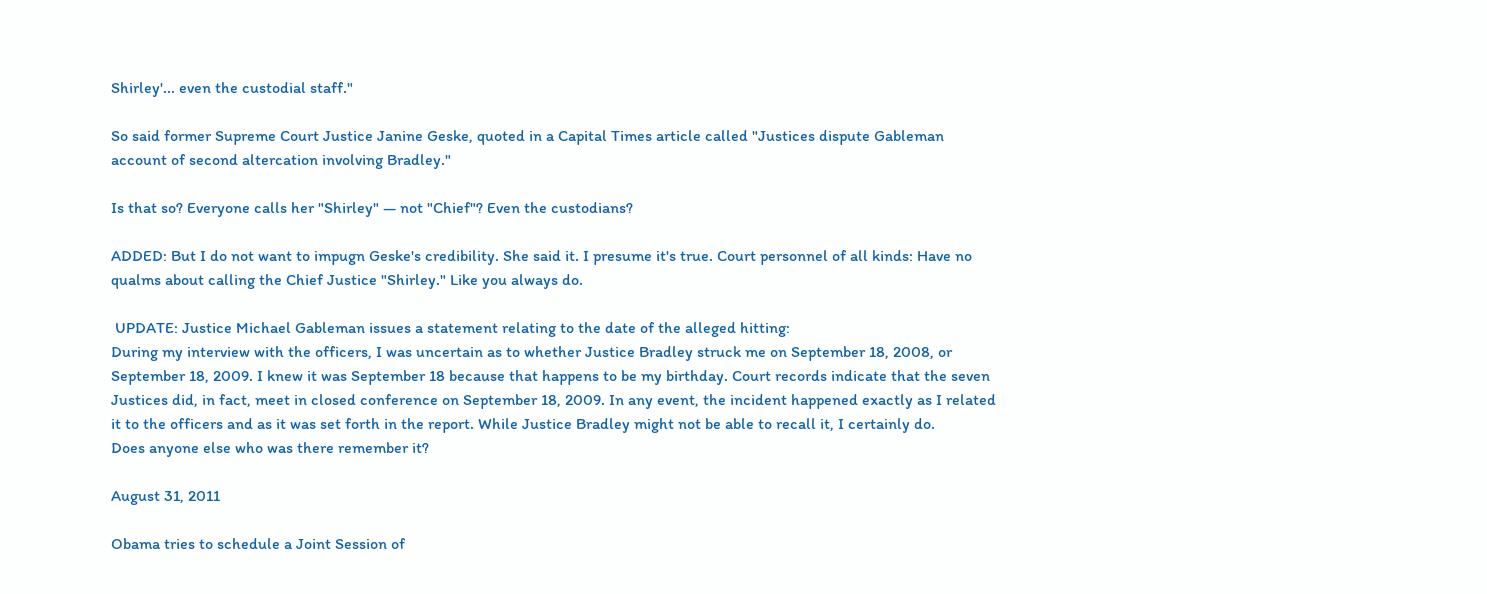Shirley'... even the custodial staff."

So said former Supreme Court Justice Janine Geske, quoted in a Capital Times article called "Justices dispute Gableman account of second altercation involving Bradley."

Is that so? Everyone calls her "Shirley" — not "Chief"? Even the custodians?

ADDED: But I do not want to impugn Geske's credibility. She said it. I presume it's true. Court personnel of all kinds: Have no qualms about calling the Chief Justice "Shirley." Like you always do.

 UPDATE: Justice Michael Gableman issues a statement relating to the date of the alleged hitting:
During my interview with the officers, I was uncertain as to whether Justice Bradley struck me on September 18, 2008, or September 18, 2009. I knew it was September 18 because that happens to be my birthday. Court records indicate that the seven Justices did, in fact, meet in closed conference on September 18, 2009. In any event, the incident happened exactly as I related it to the officers and as it was set forth in the report. While Justice Bradley might not be able to recall it, I certainly do.
Does anyone else who was there remember it?

August 31, 2011

Obama tries to schedule a Joint Session of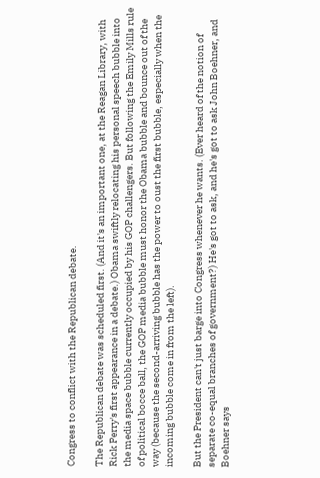Congress to conflict with the Republican debate.

The Republican debate was scheduled first. (And it's an important one, at the Reagan Library, with Rick Perry's first appearance in a debate.) Obama swiftly relocating his personal speech bubble into the media space bubble currently occupied by his GOP challengers. But following the Emily Mills rule of political bocce ball, the GOP media bubble must honor the Obama bubble and bounce out of the way (because the second-arriving bubble has the power to oust the first bubble, especially when the incoming bubble come in from the left).

But the President can't just barge into Congress whenever he wants. (Ever heard of the notion of separate co-equal branches of government?) He's got to ask, and he's got to ask John Boehner, and Boehner says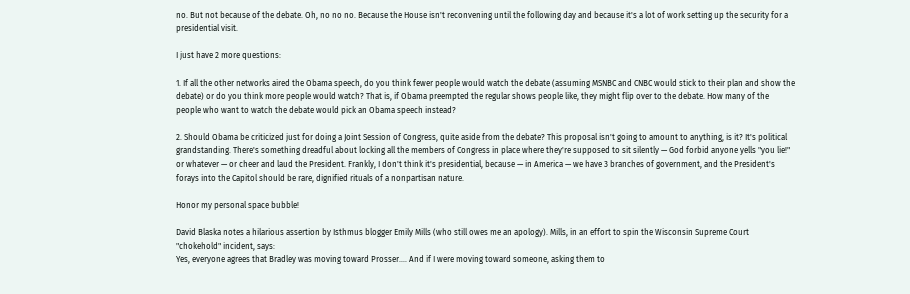no. But not because of the debate. Oh, no no no. Because the House isn't reconvening until the following day and because it's a lot of work setting up the security for a presidential visit.

I just have 2 more questions:

1. If all the other networks aired the Obama speech, do you think fewer people would watch the debate (assuming MSNBC and CNBC would stick to their plan and show the debate) or do you think more people would watch? That is, if Obama preempted the regular shows people like, they might flip over to the debate. How many of the people who want to watch the debate would pick an Obama speech instead?

2. Should Obama be criticized just for doing a Joint Session of Congress, quite aside from the debate? This proposal isn't going to amount to anything, is it? It's political grandstanding. There's something dreadful about locking all the members of Congress in place where they're supposed to sit silently — God forbid anyone yells "you lie!" or whatever — or cheer and laud the President. Frankly, I don't think it's presidential, because — in America — we have 3 branches of government, and the President's forays into the Capitol should be rare, dignified rituals of a nonpartisan nature.

Honor my personal space bubble!

David Blaska notes a hilarious assertion by Isthmus blogger Emily Mills (who still owes me an apology). Mills, in an effort to spin the Wisconsin Supreme Court "chokehold" incident, says:
Yes, everyone agrees that Bradley was moving toward Prosser.... And if I were moving toward someone, asking them to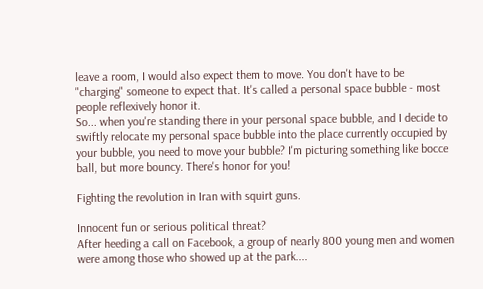leave a room, I would also expect them to move. You don't have to be "charging" someone to expect that. It's called a personal space bubble - most people reflexively honor it.
So... when you're standing there in your personal space bubble, and I decide to swiftly relocate my personal space bubble into the place currently occupied by your bubble, you need to move your bubble? I'm picturing something like bocce ball, but more bouncy. There's honor for you!

Fighting the revolution in Iran with squirt guns.

Innocent fun or serious political threat?
After heeding a call on Facebook, a group of nearly 800 young men and women were among those who showed up at the park....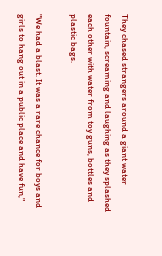They chased strangers around a giant water fountain, screaming and laughing as they splashed each other with water from toy guns, bottles and plastic bags.

"We had a blast. It was a rare chance for boys and girls to hang out in a public place and have fun,"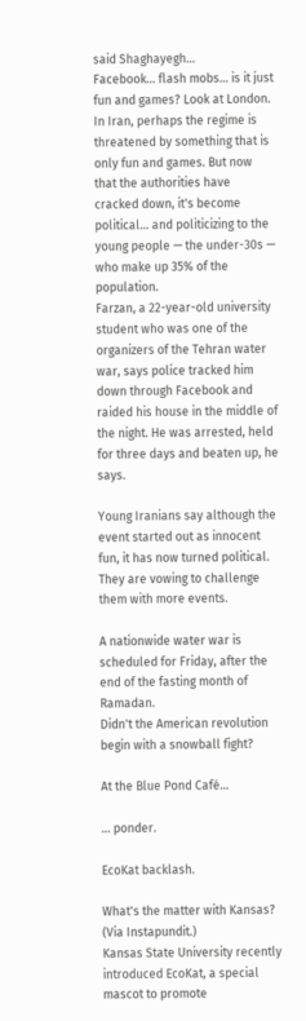said Shaghayegh...
Facebook... flash mobs... is it just fun and games? Look at London. In Iran, perhaps the regime is threatened by something that is only fun and games. But now that the authorities have cracked down, it's become political... and politicizing to the young people — the under-30s — who make up 35% of the population.
Farzan, a 22-year-old university student who was one of the organizers of the Tehran water war, says police tracked him down through Facebook and raided his house in the middle of the night. He was arrested, held for three days and beaten up, he says.

Young Iranians say although the event started out as innocent fun, it has now turned political. They are vowing to challenge them with more events.

A nationwide water war is scheduled for Friday, after the end of the fasting month of Ramadan.
Didn't the American revolution begin with a snowball fight?

At the Blue Pond Café...

... ponder.

EcoKat backlash.

What's the matter with Kansas?  (Via Instapundit.)
Kansas State University recently introduced EcoKat, a special mascot to promote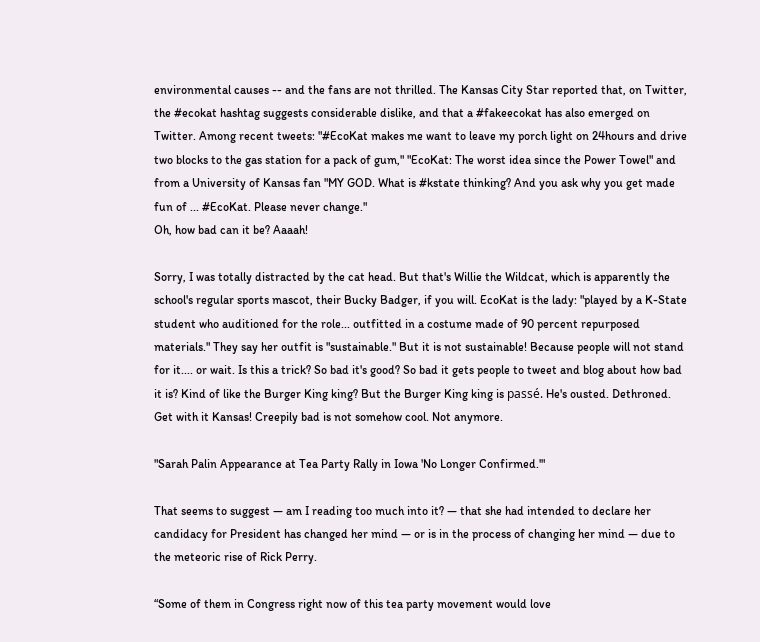environmental causes -- and the fans are not thrilled. The Kansas City Star reported that, on Twitter, the #ecokat hashtag suggests considerable dislike, and that a #fakeecokat has also emerged on Twitter. Among recent tweets: "#EcoKat makes me want to leave my porch light on 24hours and drive two blocks to the gas station for a pack of gum," "EcoKat: The worst idea since the Power Towel" and from a University of Kansas fan "MY GOD. What is #kstate thinking? And you ask why you get made fun of ... #EcoKat. Please never change."
Oh, how bad can it be? Aaaah!

Sorry, I was totally distracted by the cat head. But that's Willie the Wildcat, which is apparently the school's regular sports mascot, their Bucky Badger, if you will. EcoKat is the lady: "played by a K-State student who auditioned for the role... outfitted in a costume made of 90 percent repurposed materials." They say her outfit is "sustainable." But it is not sustainable! Because people will not stand for it.... or wait. Is this a trick? So bad it's good? So bad it gets people to tweet and blog about how bad it is? Kind of like the Burger King king? But the Burger King king is passé. He's ousted. Dethroned. Get with it Kansas! Creepily bad is not somehow cool. Not anymore.

"Sarah Palin Appearance at Tea Party Rally in Iowa 'No Longer Confirmed.'"

That seems to suggest — am I reading too much into it? — that she had intended to declare her candidacy for President has changed her mind — or is in the process of changing her mind — due to the meteoric rise of Rick Perry.

“Some of them in Congress right now of this tea party movement would love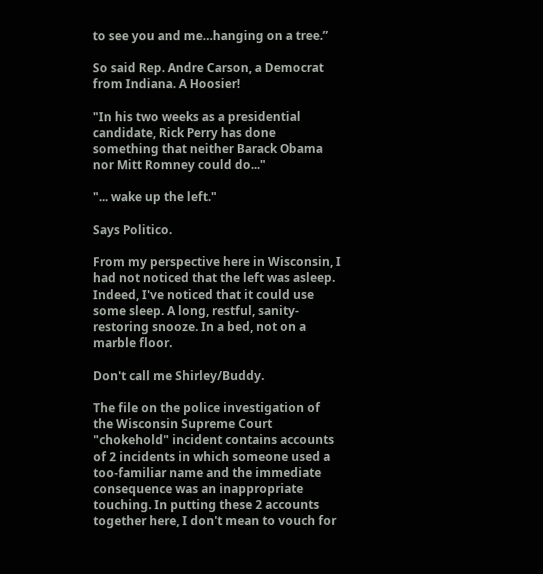to see you and me…hanging on a tree.”

So said Rep. Andre Carson, a Democrat from Indiana. A Hoosier!

"In his two weeks as a presidential candidate, Rick Perry has done something that neither Barack Obama nor Mitt Romney could do..."

"... wake up the left."

Says Politico.

From my perspective here in Wisconsin, I had not noticed that the left was asleep. Indeed, I've noticed that it could use some sleep. A long, restful, sanity-restoring snooze. In a bed, not on a marble floor.

Don't call me Shirley/Buddy.

The file on the police investigation of the Wisconsin Supreme Court "chokehold" incident contains accounts of 2 incidents in which someone used a too-familiar name and the immediate consequence was an inappropriate touching. In putting these 2 accounts together here, I don't mean to vouch for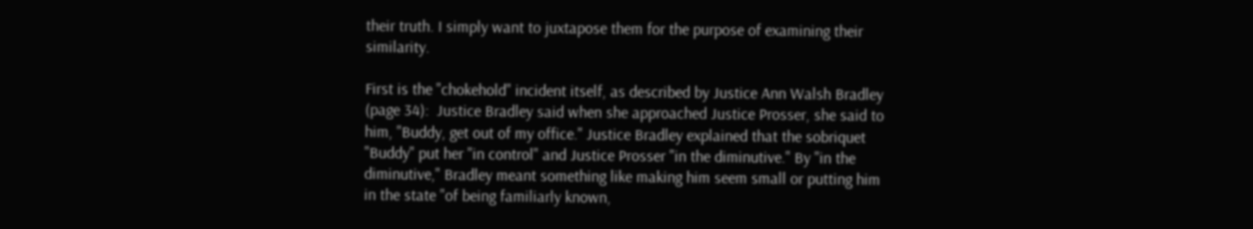their truth. I simply want to juxtapose them for the purpose of examining their similarity.

First is the "chokehold" incident itself, as described by Justice Ann Walsh Bradley (page 34):  Justice Bradley said when she approached Justice Prosser, she said to him, "Buddy, get out of my office." Justice Bradley explained that the sobriquet "Buddy" put her "in control" and Justice Prosser "in the diminutive." By "in the diminutive," Bradley meant something like making him seem small or putting him in the state "of being familiarly known,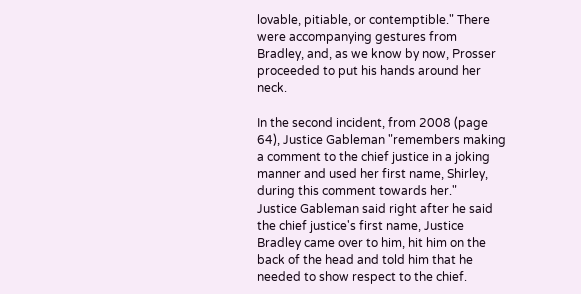lovable, pitiable, or contemptible." There were accompanying gestures from Bradley, and, as we know by now, Prosser proceeded to put his hands around her neck.

In the second incident, from 2008 (page 64), Justice Gableman "remembers making a comment to the chief justice in a joking manner and used her first name, Shirley, during this comment towards her."
Justice Gableman said right after he said the chief justice's first name, Justice Bradley came over to him, hit him on the back of the head and told him that he needed to show respect to the chief.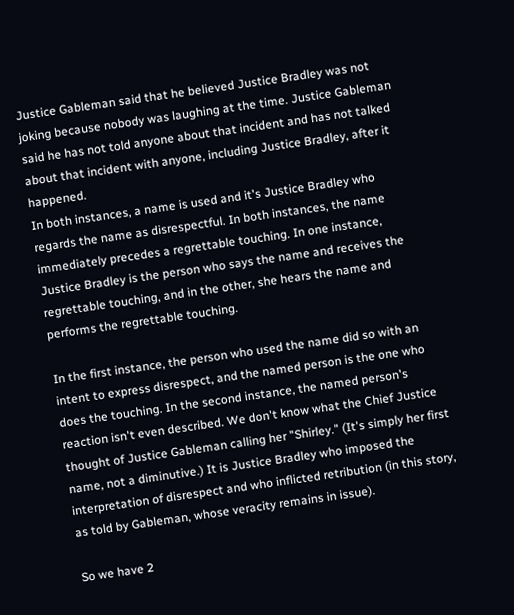Justice Gableman said that he believed Justice Bradley was not joking because nobody was laughing at the time. Justice Gableman said he has not told anyone about that incident and has not talked about that incident with anyone, including Justice Bradley, after it happened.
In both instances, a name is used and it's Justice Bradley who regards the name as disrespectful. In both instances, the name immediately precedes a regrettable touching. In one instance, Justice Bradley is the person who says the name and receives the regrettable touching, and in the other, she hears the name and performs the regrettable touching.

In the first instance, the person who used the name did so with an intent to express disrespect, and the named person is the one who does the touching. In the second instance, the named person's reaction isn't even described. We don't know what the Chief Justice thought of Justice Gableman calling her "Shirley." (It's simply her first name, not a diminutive.) It is Justice Bradley who imposed the interpretation of disrespect and who inflicted retribution (in this story, as told by Gableman, whose veracity remains in issue).

So we have 2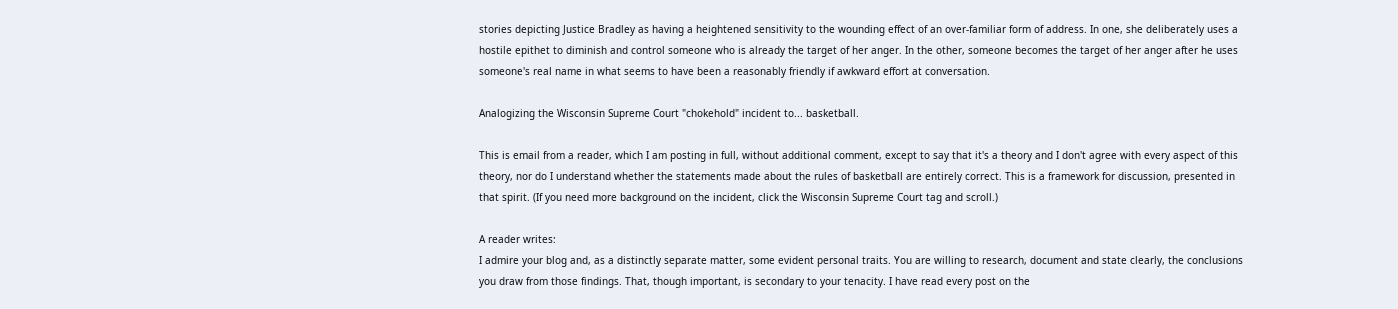stories depicting Justice Bradley as having a heightened sensitivity to the wounding effect of an over-familiar form of address. In one, she deliberately uses a hostile epithet to diminish and control someone who is already the target of her anger. In the other, someone becomes the target of her anger after he uses someone's real name in what seems to have been a reasonably friendly if awkward effort at conversation.

Analogizing the Wisconsin Supreme Court "chokehold" incident to... basketball.

This is email from a reader, which I am posting in full, without additional comment, except to say that it's a theory and I don't agree with every aspect of this theory, nor do I understand whether the statements made about the rules of basketball are entirely correct. This is a framework for discussion, presented in that spirit. (If you need more background on the incident, click the Wisconsin Supreme Court tag and scroll.)

A reader writes:
I admire your blog and, as a distinctly separate matter, some evident personal traits. You are willing to research, document and state clearly, the conclusions you draw from those findings. That, though important, is secondary to your tenacity. I have read every post on the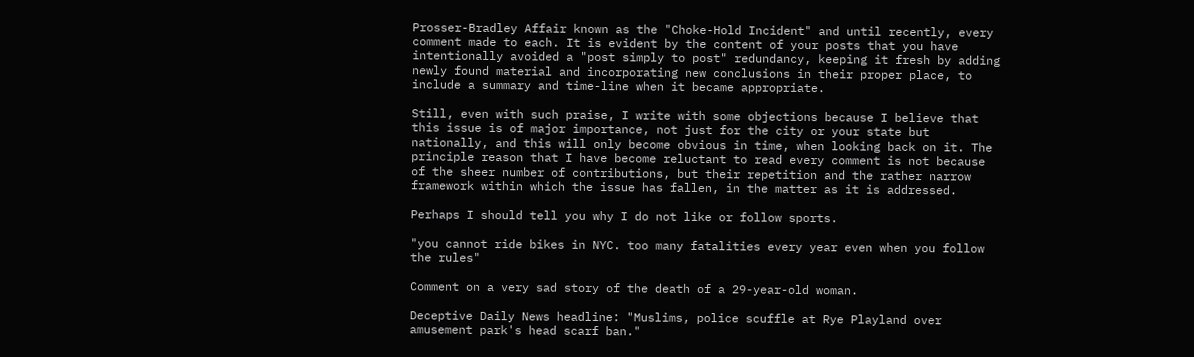Prosser-Bradley Affair known as the "Choke-Hold Incident" and until recently, every comment made to each. It is evident by the content of your posts that you have intentionally avoided a "post simply to post" redundancy, keeping it fresh by adding newly found material and incorporating new conclusions in their proper place, to include a summary and time-line when it became appropriate.

Still, even with such praise, I write with some objections because I believe that this issue is of major importance, not just for the city or your state but nationally, and this will only become obvious in time, when looking back on it. The principle reason that I have become reluctant to read every comment is not because of the sheer number of contributions, but their repetition and the rather narrow framework within which the issue has fallen, in the matter as it is addressed.

Perhaps I should tell you why I do not like or follow sports.

"you cannot ride bikes in NYC. too many fatalities every year even when you follow the rules"

Comment on a very sad story of the death of a 29-year-old woman.

Deceptive Daily News headline: "Muslims, police scuffle at Rye Playland over amusement park's head scarf ban."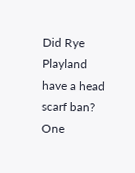Did Rye Playland have a head scarf ban?
One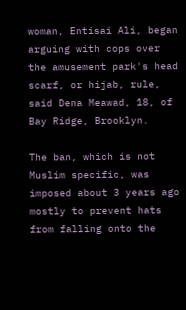woman, Entisai Ali, began arguing with cops over the amusement park's head scarf, or hijab, rule, said Dena Meawad, 18, of Bay Ridge, Brooklyn.

The ban, which is not Muslim specific, was imposed about 3 years ago mostly to prevent hats from falling onto the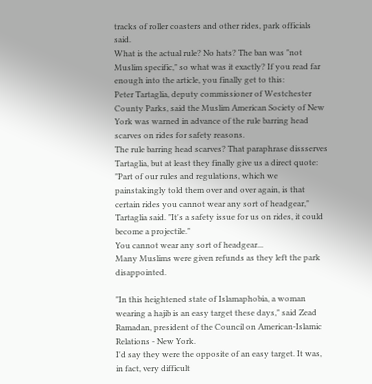tracks of roller coasters and other rides, park officials said.
What is the actual rule? No hats? The ban was "not Muslim specific," so what was it exactly? If you read far enough into the article, you finally get to this:
Peter Tartaglia, deputy commissioner of Westchester County Parks, said the Muslim American Society of New York was warned in advance of the rule barring head scarves on rides for safety reasons.
The rule barring head scarves? That paraphrase dissserves Tartaglia, but at least they finally give us a direct quote:
"Part of our rules and regulations, which we painstakingly told them over and over again, is that certain rides you cannot wear any sort of headgear," Tartaglia said. "It's a safety issue for us on rides, it could become a projectile."
You cannot wear any sort of headgear...
Many Muslims were given refunds as they left the park disappointed.

"In this heightened state of Islamaphobia, a woman wearing a hajib is an easy target these days," said Zead Ramadan, president of the Council on American-Islamic Relations - New York.
I'd say they were the opposite of an easy target. It was, in fact, very difficult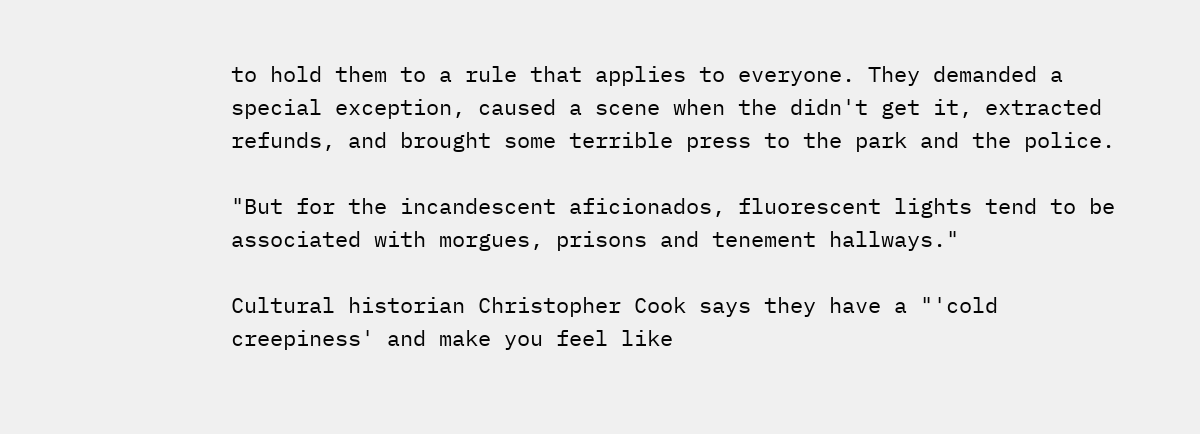to hold them to a rule that applies to everyone. They demanded a special exception, caused a scene when the didn't get it, extracted refunds, and brought some terrible press to the park and the police.

"But for the incandescent aficionados, fluorescent lights tend to be associated with morgues, prisons and tenement hallways."

Cultural historian Christopher Cook says they have a "'cold creepiness' and make you feel like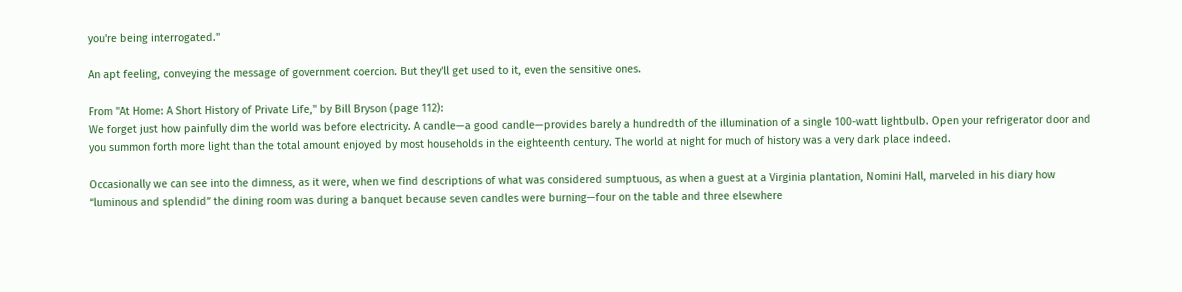you're being interrogated."

An apt feeling, conveying the message of government coercion. But they'll get used to it, even the sensitive ones.

From "At Home: A Short History of Private Life," by Bill Bryson (page 112):
We forget just how painfully dim the world was before electricity. A candle—a good candle—provides barely a hundredth of the illumination of a single 100-watt lightbulb. Open your refrigerator door and you summon forth more light than the total amount enjoyed by most households in the eighteenth century. The world at night for much of history was a very dark place indeed.

Occasionally we can see into the dimness, as it were, when we find descriptions of what was considered sumptuous, as when a guest at a Virginia plantation, Nomini Hall, marveled in his diary how “luminous and splendid” the dining room was during a banquet because seven candles were burning—four on the table and three elsewhere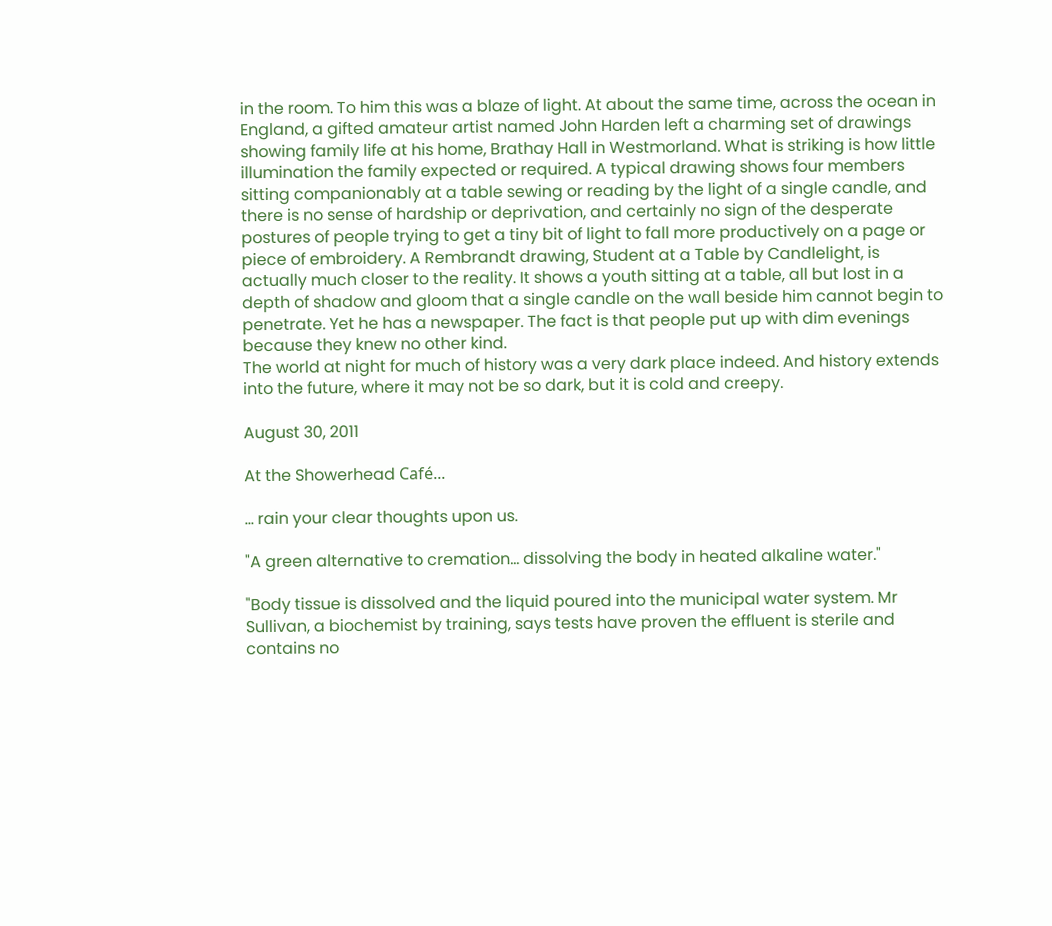in the room. To him this was a blaze of light. At about the same time, across the ocean in England, a gifted amateur artist named John Harden left a charming set of drawings showing family life at his home, Brathay Hall in Westmorland. What is striking is how little illumination the family expected or required. A typical drawing shows four members sitting companionably at a table sewing or reading by the light of a single candle, and there is no sense of hardship or deprivation, and certainly no sign of the desperate postures of people trying to get a tiny bit of light to fall more productively on a page or piece of embroidery. A Rembrandt drawing, Student at a Table by Candlelight, is actually much closer to the reality. It shows a youth sitting at a table, all but lost in a depth of shadow and gloom that a single candle on the wall beside him cannot begin to penetrate. Yet he has a newspaper. The fact is that people put up with dim evenings because they knew no other kind.
The world at night for much of history was a very dark place indeed. And history extends into the future, where it may not be so dark, but it is cold and creepy.

August 30, 2011

At the Showerhead Café...

... rain your clear thoughts upon us.

"A green alternative to cremation... dissolving the body in heated alkaline water."

"Body tissue is dissolved and the liquid poured into the municipal water system. Mr Sullivan, a biochemist by training, says tests have proven the effluent is sterile and contains no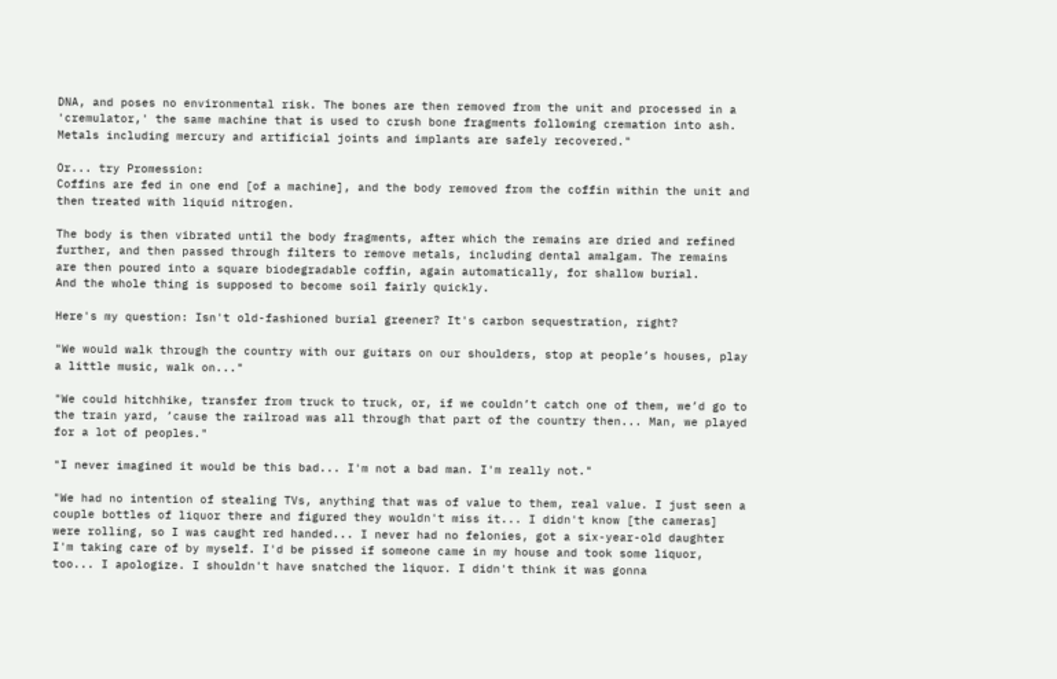DNA, and poses no environmental risk. The bones are then removed from the unit and processed in a 'cremulator,' the same machine that is used to crush bone fragments following cremation into ash. Metals including mercury and artificial joints and implants are safely recovered."

Or... try Promession:
Coffins are fed in one end [of a machine], and the body removed from the coffin within the unit and then treated with liquid nitrogen.

The body is then vibrated until the body fragments, after which the remains are dried and refined further, and then passed through filters to remove metals, including dental amalgam. The remains are then poured into a square biodegradable coffin, again automatically, for shallow burial.
And the whole thing is supposed to become soil fairly quickly.

Here's my question: Isn't old-fashioned burial greener? It's carbon sequestration, right?

"We would walk through the country with our guitars on our shoulders, stop at people’s houses, play a little music, walk on..."

"We could hitchhike, transfer from truck to truck, or, if we couldn’t catch one of them, we’d go to the train yard, ’cause the railroad was all through that part of the country then... Man, we played for a lot of peoples."

"I never imagined it would be this bad... I'm not a bad man. I'm really not."

"We had no intention of stealing TVs, anything that was of value to them, real value. I just seen a couple bottles of liquor there and figured they wouldn't miss it... I didn't know [the cameras] were rolling, so I was caught red handed... I never had no felonies, got a six-year-old daughter I'm taking care of by myself. I'd be pissed if someone came in my house and took some liquor, too... I apologize. I shouldn't have snatched the liquor. I didn't think it was gonna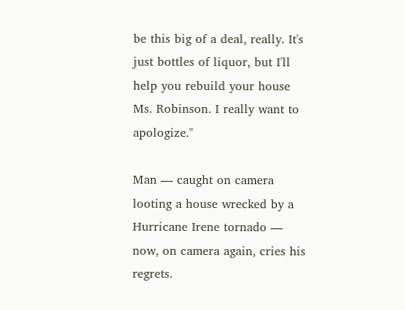be this big of a deal, really. It's just bottles of liquor, but I'll help you rebuild your house Ms. Robinson. I really want to apologize."

Man — caught on camera looting a house wrecked by a Hurricane Irene tornado — now, on camera again, cries his regrets.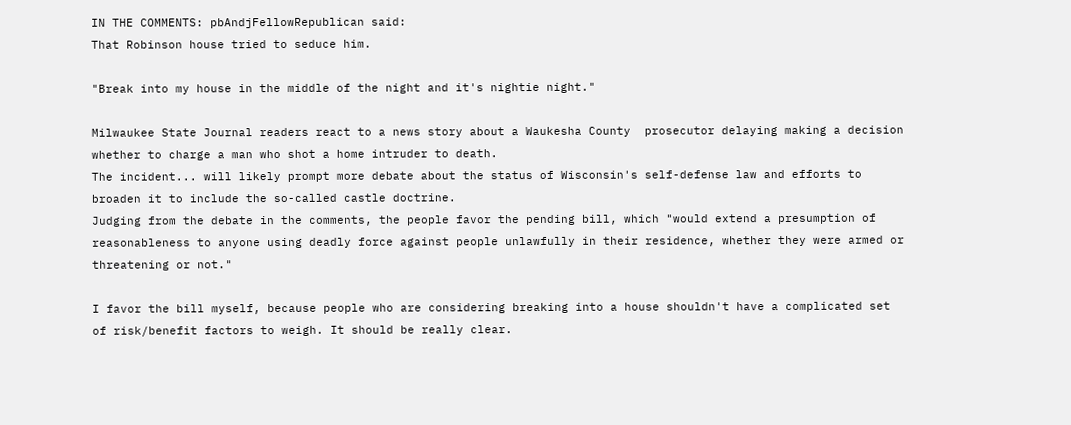IN THE COMMENTS: pbAndjFellowRepublican said:
That Robinson house tried to seduce him.

"Break into my house in the middle of the night and it's nightie night."

Milwaukee State Journal readers react to a news story about a Waukesha County  prosecutor delaying making a decision whether to charge a man who shot a home intruder to death.
The incident... will likely prompt more debate about the status of Wisconsin's self-defense law and efforts to broaden it to include the so-called castle doctrine.
Judging from the debate in the comments, the people favor the pending bill, which "would extend a presumption of reasonableness to anyone using deadly force against people unlawfully in their residence, whether they were armed or threatening or not."

I favor the bill myself, because people who are considering breaking into a house shouldn't have a complicated set of risk/benefit factors to weigh. It should be really clear.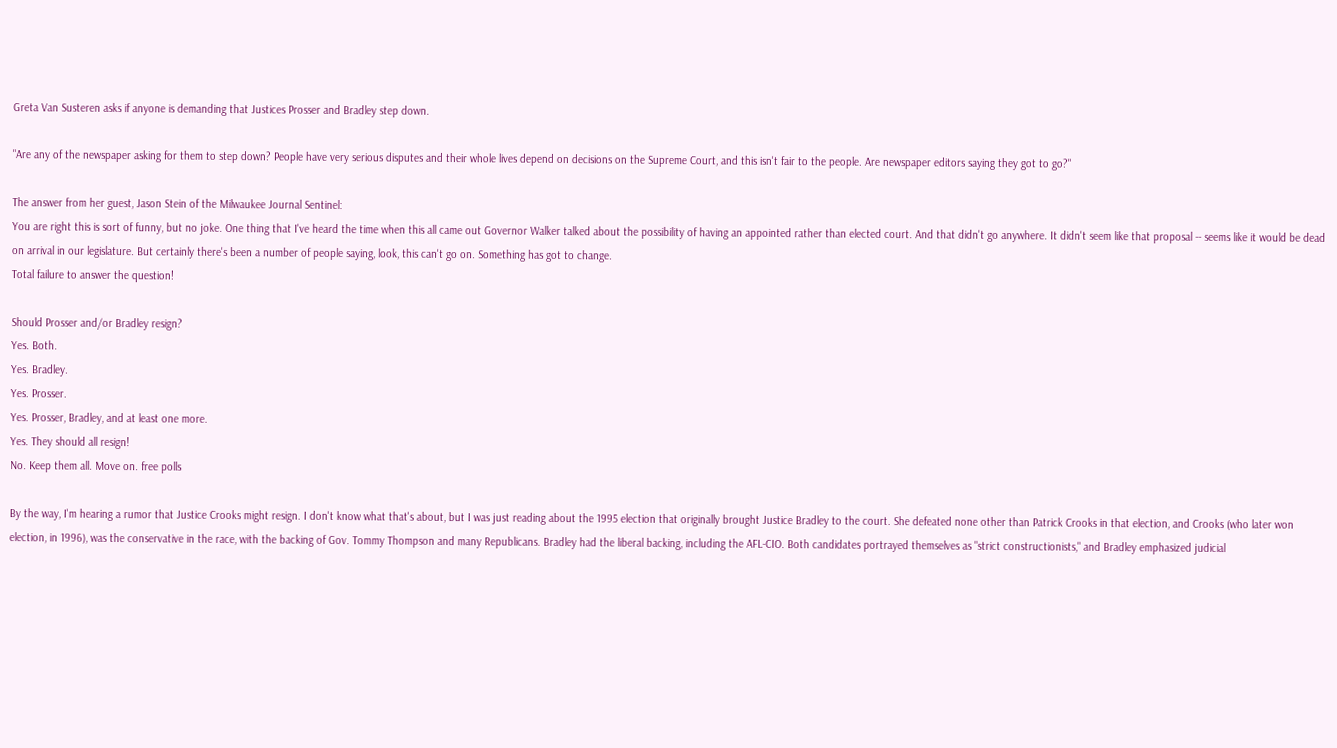Greta Van Susteren asks if anyone is demanding that Justices Prosser and Bradley step down.

"Are any of the newspaper asking for them to step down? People have very serious disputes and their whole lives depend on decisions on the Supreme Court, and this isn't fair to the people. Are newspaper editors saying they got to go?"

The answer from her guest, Jason Stein of the Milwaukee Journal Sentinel:
You are right this is sort of funny, but no joke. One thing that I've heard the time when this all came out Governor Walker talked about the possibility of having an appointed rather than elected court. And that didn't go anywhere. It didn't seem like that proposal -- seems like it would be dead on arrival in our legislature. But certainly there's been a number of people saying, look, this can't go on. Something has got to change.
Total failure to answer the question!

Should Prosser and/or Bradley resign?
Yes. Both.
Yes. Bradley.
Yes. Prosser.
Yes. Prosser, Bradley, and at least one more.
Yes. They should all resign!
No. Keep them all. Move on. free polls

By the way, I'm hearing a rumor that Justice Crooks might resign. I don't know what that's about, but I was just reading about the 1995 election that originally brought Justice Bradley to the court. She defeated none other than Patrick Crooks in that election, and Crooks (who later won election, in 1996), was the conservative in the race, with the backing of Gov. Tommy Thompson and many Republicans. Bradley had the liberal backing, including the AFL-CIO. Both candidates portrayed themselves as "strict constructionists," and Bradley emphasized judicial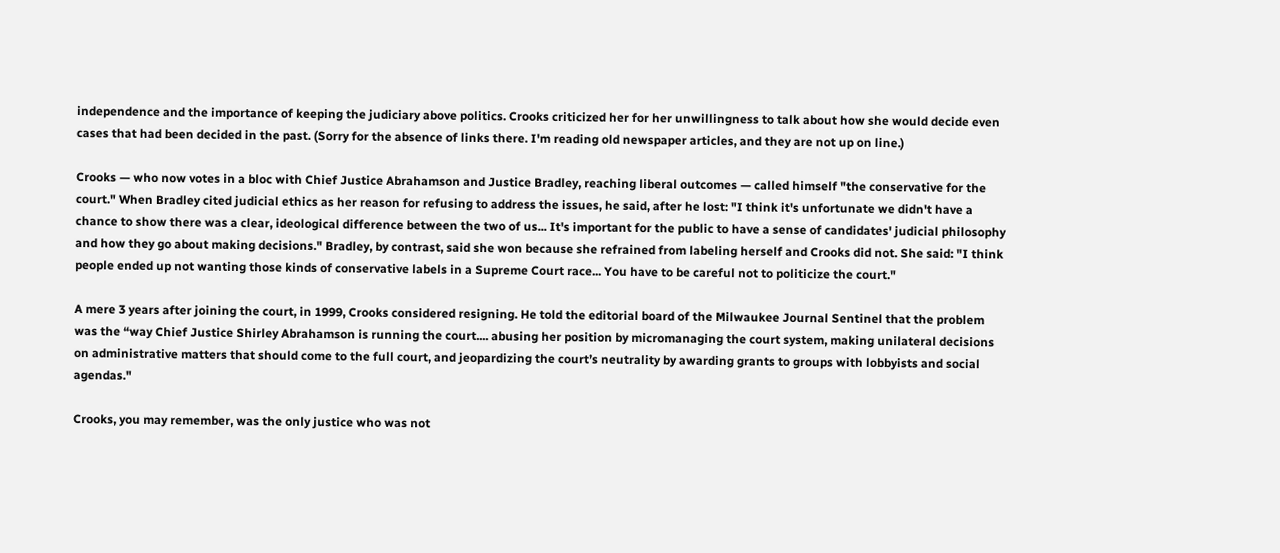independence and the importance of keeping the judiciary above politics. Crooks criticized her for her unwillingness to talk about how she would decide even cases that had been decided in the past. (Sorry for the absence of links there. I'm reading old newspaper articles, and they are not up on line.)

Crooks — who now votes in a bloc with Chief Justice Abrahamson and Justice Bradley, reaching liberal outcomes — called himself "the conservative for the court." When Bradley cited judicial ethics as her reason for refusing to address the issues, he said, after he lost: "I think it's unfortunate we didn't have a chance to show there was a clear, ideological difference between the two of us... It's important for the public to have a sense of candidates' judicial philosophy and how they go about making decisions." Bradley, by contrast, said she won because she refrained from labeling herself and Crooks did not. She said: "I think people ended up not wanting those kinds of conservative labels in a Supreme Court race... You have to be careful not to politicize the court."

A mere 3 years after joining the court, in 1999, Crooks considered resigning. He told the editorial board of the Milwaukee Journal Sentinel that the problem was the “way Chief Justice Shirley Abrahamson is running the court.... abusing her position by micromanaging the court system, making unilateral decisions on administrative matters that should come to the full court, and jeopardizing the court’s neutrality by awarding grants to groups with lobbyists and social agendas."

Crooks, you may remember, was the only justice who was not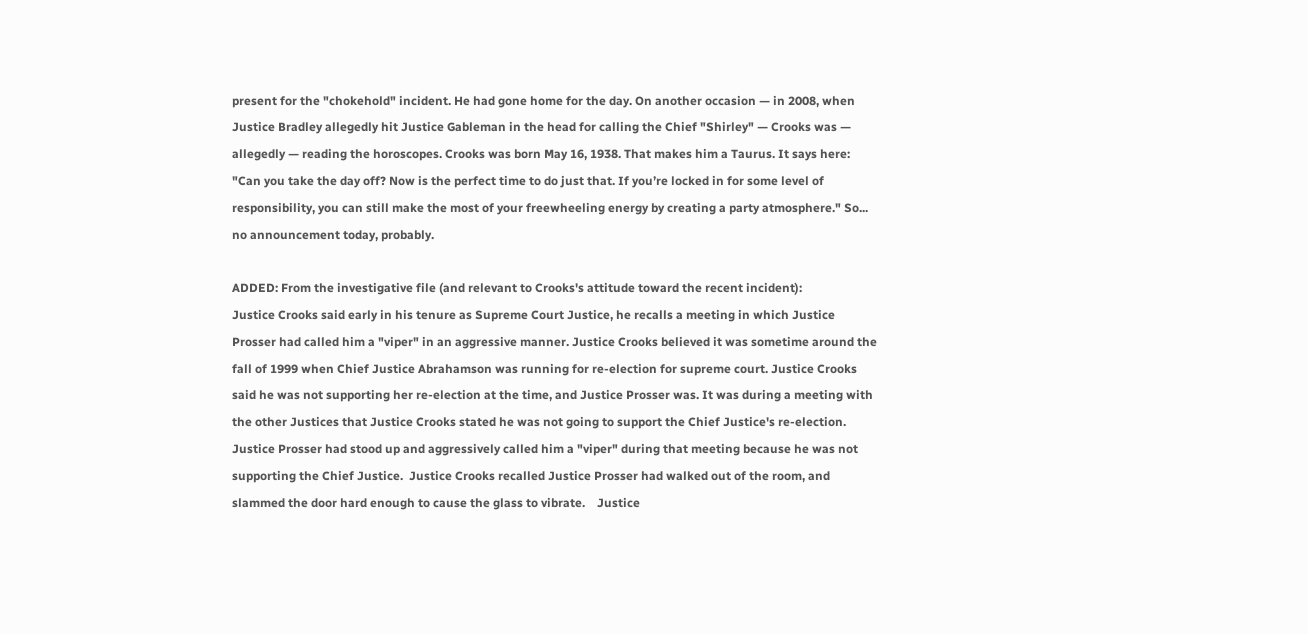present for the "chokehold" incident. He had gone home for the day. On another occasion — in 2008, when Justice Bradley allegedly hit Justice Gableman in the head for calling the Chief "Shirley" — Crooks was — allegedly — reading the horoscopes. Crooks was born May 16, 1938. That makes him a Taurus. It says here: "Can you take the day off? Now is the perfect time to do just that. If you’re locked in for some level of responsibility, you can still make the most of your freewheeling energy by creating a party atmosphere." So... no announcement today, probably.

ADDED: From the investigative file (and relevant to Crooks's attitude toward the recent incident):
Justice Crooks said early in his tenure as Supreme Court Justice, he recalls a meeting in which Justice Prosser had called him a "viper" in an aggressive manner. Justice Crooks believed it was sometime around the fall of 1999 when Chief Justice Abrahamson was running for re-election for supreme court. Justice Crooks said he was not supporting her re-election at the time, and Justice Prosser was. It was during a meeting with the other Justices that Justice Crooks stated he was not going to support the Chief Justice's re-election. Justice Prosser had stood up and aggressively called him a "viper" during that meeting because he was not supporting the Chief Justice.  Justice Crooks recalled Justice Prosser had walked out of the room, and slammed the door hard enough to cause the glass to vibrate.    Justice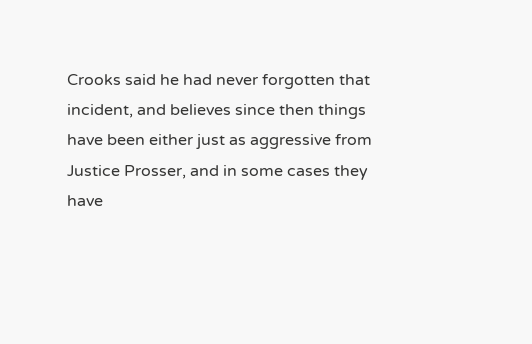Crooks said he had never forgotten that incident, and believes since then things have been either just as aggressive from Justice Prosser, and in some cases they have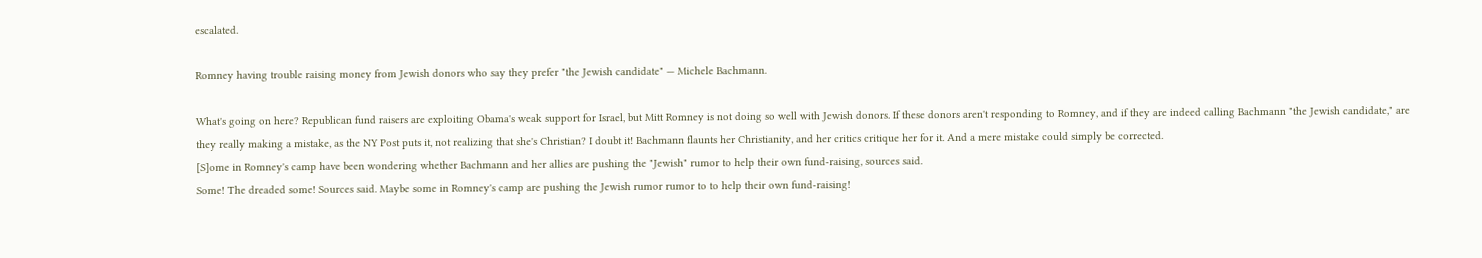escalated.

Romney having trouble raising money from Jewish donors who say they prefer "the Jewish candidate" — Michele Bachmann.

What's going on here? Republican fund raisers are exploiting Obama's weak support for Israel, but Mitt Romney is not doing so well with Jewish donors. If these donors aren't responding to Romney, and if they are indeed calling Bachmann "the Jewish candidate," are they really making a mistake, as the NY Post puts it, not realizing that she's Christian? I doubt it! Bachmann flaunts her Christianity, and her critics critique her for it. And a mere mistake could simply be corrected.
[S]ome in Romney's camp have been wondering whether Bachmann and her allies are pushing the "Jewish" rumor to help their own fund-raising, sources said.
Some! The dreaded some! Sources said. Maybe some in Romney's camp are pushing the Jewish rumor rumor to to help their own fund-raising!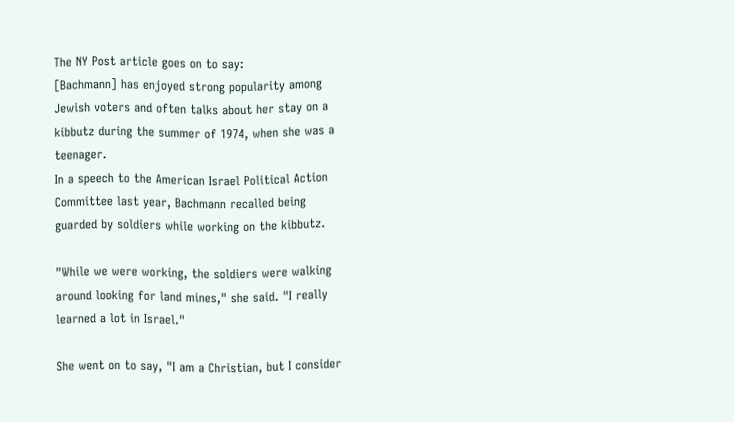The NY Post article goes on to say:
[Bachmann] has enjoyed strong popularity among Jewish voters and often talks about her stay on a kibbutz during the summer of 1974, when she was a teenager.
In a speech to the American Israel Political Action Committee last year, Bachmann recalled being guarded by soldiers while working on the kibbutz.

"While we were working, the soldiers were walking around looking for land mines," she said. "I really learned a lot in Israel."

She went on to say, "I am a Christian, but I consider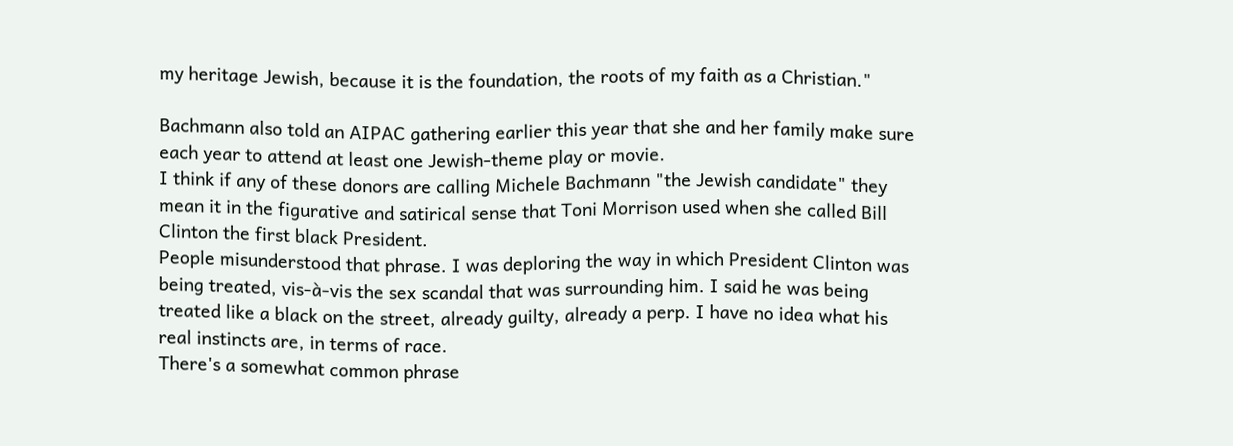my heritage Jewish, because it is the foundation, the roots of my faith as a Christian."

Bachmann also told an AIPAC gathering earlier this year that she and her family make sure each year to attend at least one Jewish-theme play or movie.
I think if any of these donors are calling Michele Bachmann "the Jewish candidate" they mean it in the figurative and satirical sense that Toni Morrison used when she called Bill Clinton the first black President.
People misunderstood that phrase. I was deploring the way in which President Clinton was being treated, vis-à-vis the sex scandal that was surrounding him. I said he was being treated like a black on the street, already guilty, already a perp. I have no idea what his real instincts are, in terms of race.
There's a somewhat common phrase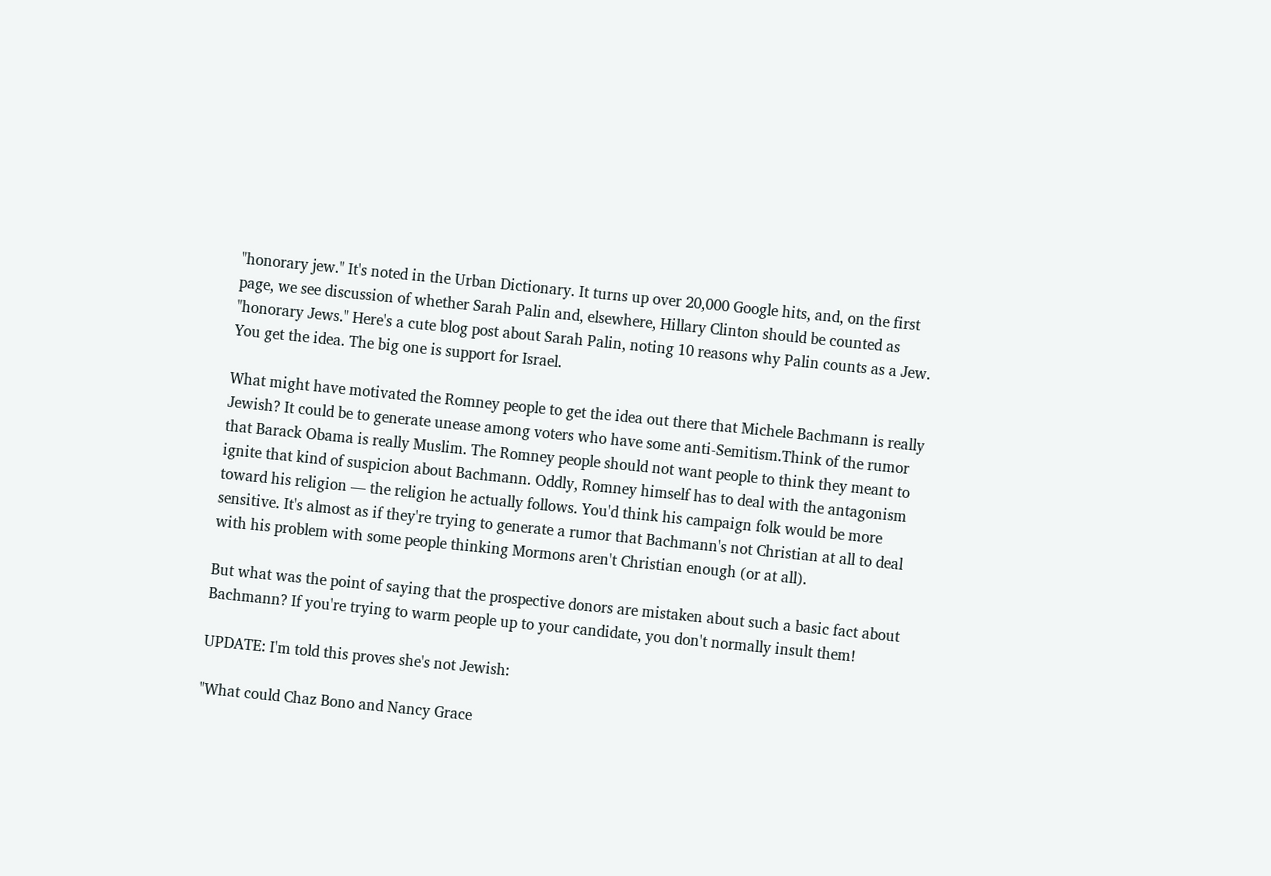"honorary jew." It's noted in the Urban Dictionary. It turns up over 20,000 Google hits, and, on the first page, we see discussion of whether Sarah Palin and, elsewhere, Hillary Clinton should be counted as "honorary Jews." Here's a cute blog post about Sarah Palin, noting 10 reasons why Palin counts as a Jew. You get the idea. The big one is support for Israel.

What might have motivated the Romney people to get the idea out there that Michele Bachmann is really Jewish? It could be to generate unease among voters who have some anti-Semitism.Think of the rumor that Barack Obama is really Muslim. The Romney people should not want people to think they meant to ignite that kind of suspicion about Bachmann. Oddly, Romney himself has to deal with the antagonism toward his religion — the religion he actually follows. You'd think his campaign folk would be more sensitive. It's almost as if they're trying to generate a rumor that Bachmann's not Christian at all to deal with his problem with some people thinking Mormons aren't Christian enough (or at all).

But what was the point of saying that the prospective donors are mistaken about such a basic fact about Bachmann? If you're trying to warm people up to your candidate, you don't normally insult them!

UPDATE: I'm told this proves she's not Jewish:

"What could Chaz Bono and Nancy Grace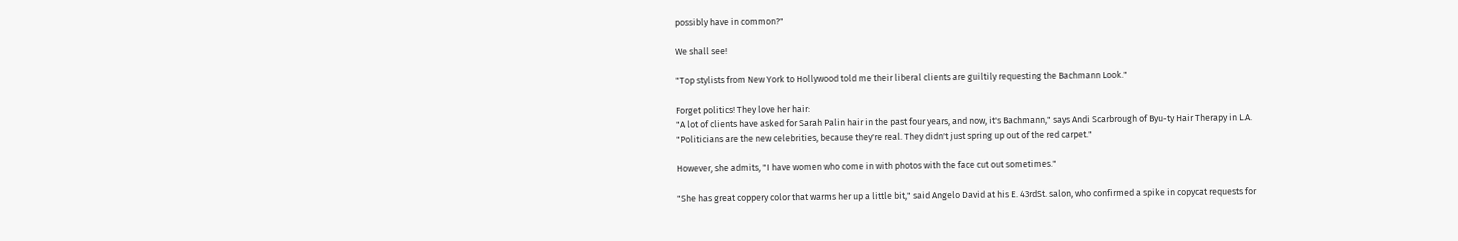possibly have in common?"

We shall see!

"Top stylists from New York to Hollywood told me their liberal clients are guiltily requesting the Bachmann Look."

Forget politics! They love her hair:
"A lot of clients have asked for Sarah Palin hair in the past four years, and now, it's Bachmann," says Andi Scarbrough of Byu-ty Hair Therapy in L.A. "Politicians are the new celebrities, because they're real. They didn't just spring up out of the red carpet."

However, she admits, "I have women who come in with photos with the face cut out sometimes."

"She has great coppery color that warms her up a little bit," said Angelo David at his E. 43rdSt. salon, who confirmed a spike in copycat requests for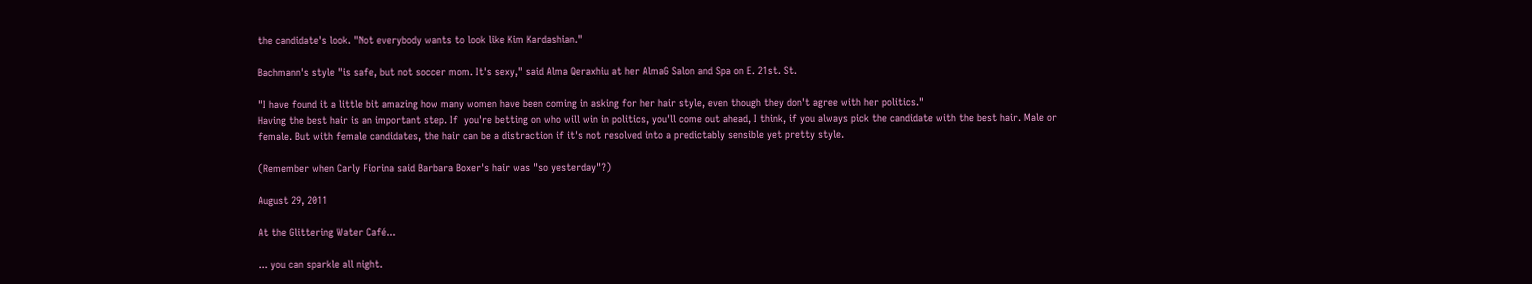the candidate's look. "Not everybody wants to look like Kim Kardashian."

Bachmann's style "is safe, but not soccer mom. It's sexy," said Alma Qeraxhiu at her AlmaG Salon and Spa on E. 21st. St.

"I have found it a little bit amazing how many women have been coming in asking for her hair style, even though they don't agree with her politics."
Having the best hair is an important step. If  you're betting on who will win in politics, you'll come out ahead, I think, if you always pick the candidate with the best hair. Male or female. But with female candidates, the hair can be a distraction if it's not resolved into a predictably sensible yet pretty style.

(Remember when Carly Fiorina said Barbara Boxer's hair was "so yesterday"?)

August 29, 2011

At the Glittering Water Café...

... you can sparkle all night.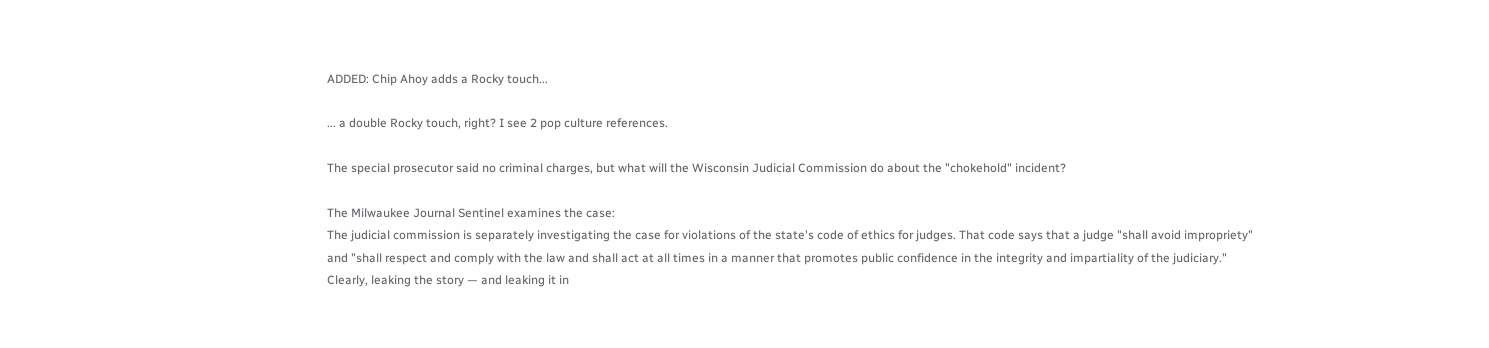ADDED: Chip Ahoy adds a Rocky touch...

... a double Rocky touch, right? I see 2 pop culture references.

The special prosecutor said no criminal charges, but what will the Wisconsin Judicial Commission do about the "chokehold" incident?

The Milwaukee Journal Sentinel examines the case:
The judicial commission is separately investigating the case for violations of the state's code of ethics for judges. That code says that a judge "shall avoid impropriety" and "shall respect and comply with the law and shall act at all times in a manner that promotes public confidence in the integrity and impartiality of the judiciary."
Clearly, leaking the story — and leaking it in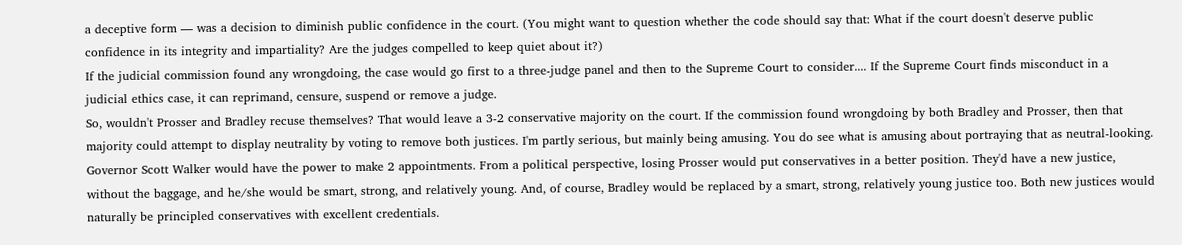a deceptive form — was a decision to diminish public confidence in the court. (You might want to question whether the code should say that: What if the court doesn't deserve public confidence in its integrity and impartiality? Are the judges compelled to keep quiet about it?)
If the judicial commission found any wrongdoing, the case would go first to a three-judge panel and then to the Supreme Court to consider.... If the Supreme Court finds misconduct in a judicial ethics case, it can reprimand, censure, suspend or remove a judge.
So, wouldn't Prosser and Bradley recuse themselves? That would leave a 3-2 conservative majority on the court. If the commission found wrongdoing by both Bradley and Prosser, then that majority could attempt to display neutrality by voting to remove both justices. I'm partly serious, but mainly being amusing. You do see what is amusing about portraying that as neutral-looking. Governor Scott Walker would have the power to make 2 appointments. From a political perspective, losing Prosser would put conservatives in a better position. They'd have a new justice, without the baggage, and he/she would be smart, strong, and relatively young. And, of course, Bradley would be replaced by a smart, strong, relatively young justice too. Both new justices would naturally be principled conservatives with excellent credentials.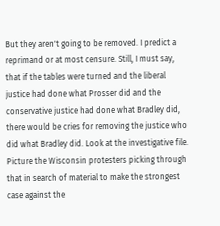But they aren't going to be removed. I predict a reprimand or at most censure. Still, I must say, that if the tables were turned and the liberal justice had done what Prosser did and the conservative justice had done what Bradley did, there would be cries for removing the justice who did what Bradley did. Look at the investigative file. Picture the Wisconsin protesters picking through that in search of material to make the strongest case against the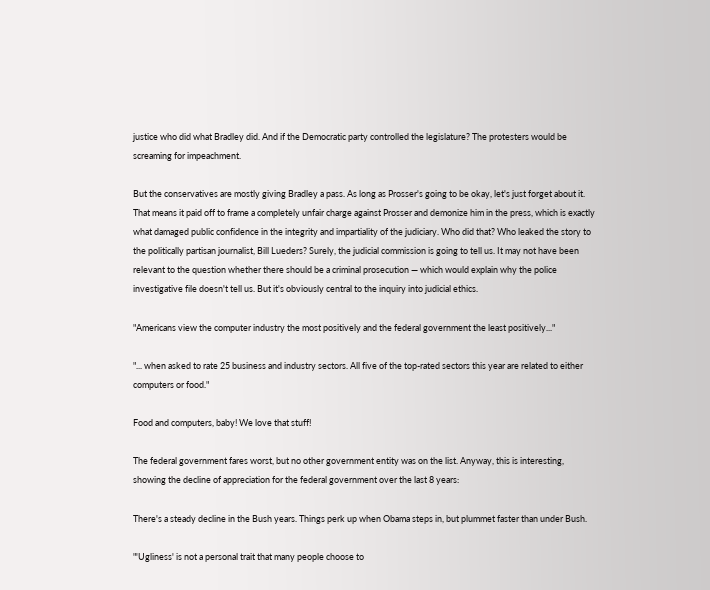justice who did what Bradley did. And if the Democratic party controlled the legislature? The protesters would be screaming for impeachment.

But the conservatives are mostly giving Bradley a pass. As long as Prosser's going to be okay, let's just forget about it. That means it paid off to frame a completely unfair charge against Prosser and demonize him in the press, which is exactly what damaged public confidence in the integrity and impartiality of the judiciary. Who did that? Who leaked the story to the politically partisan journalist, Bill Lueders? Surely, the judicial commission is going to tell us. It may not have been relevant to the question whether there should be a criminal prosecution — which would explain why the police investigative file doesn't tell us. But it's obviously central to the inquiry into judicial ethics.

"Americans view the computer industry the most positively and the federal government the least positively..."

"... when asked to rate 25 business and industry sectors. All five of the top-rated sectors this year are related to either computers or food."

Food and computers, baby! We love that stuff!

The federal government fares worst, but no other government entity was on the list. Anyway, this is interesting, showing the decline of appreciation for the federal government over the last 8 years:

There's a steady decline in the Bush years. Things perk up when Obama steps in, but plummet faster than under Bush.

"'Ugliness' is not a personal trait that many people choose to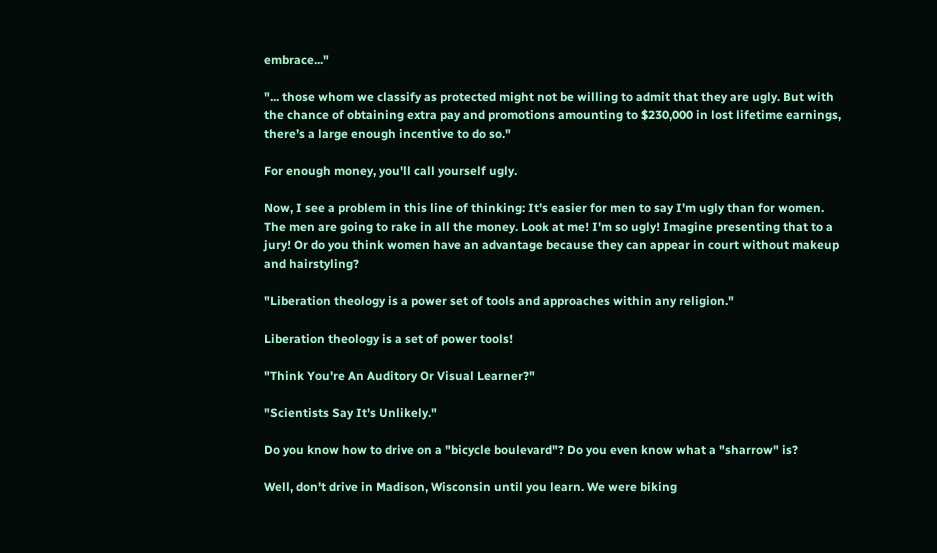embrace..."

"... those whom we classify as protected might not be willing to admit that they are ugly. But with the chance of obtaining extra pay and promotions amounting to $230,000 in lost lifetime earnings, there’s a large enough incentive to do so."

For enough money, you'll call yourself ugly.

Now, I see a problem in this line of thinking: It's easier for men to say I'm ugly than for women. The men are going to rake in all the money. Look at me! I'm so ugly! Imagine presenting that to a jury! Or do you think women have an advantage because they can appear in court without makeup and hairstyling?

"Liberation theology is a power set of tools and approaches within any religion."

Liberation theology is a set of power tools!

"Think You're An Auditory Or Visual Learner?"

"Scientists Say It's Unlikely."

Do you know how to drive on a "bicycle boulevard"? Do you even know what a "sharrow" is?

Well, don't drive in Madison, Wisconsin until you learn. We were biking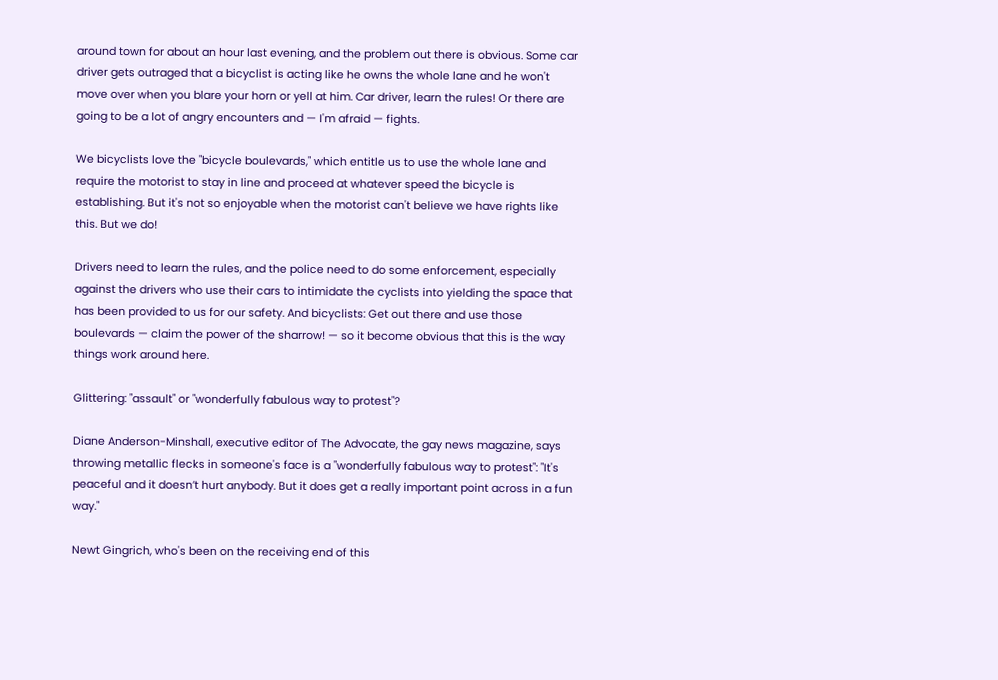around town for about an hour last evening, and the problem out there is obvious. Some car driver gets outraged that a bicyclist is acting like he owns the whole lane and he won't move over when you blare your horn or yell at him. Car driver, learn the rules! Or there are going to be a lot of angry encounters and — I'm afraid — fights.

We bicyclists love the "bicycle boulevards," which entitle us to use the whole lane and require the motorist to stay in line and proceed at whatever speed the bicycle is establishing. But it's not so enjoyable when the motorist can't believe we have rights like this. But we do!

Drivers need to learn the rules, and the police need to do some enforcement, especially against the drivers who use their cars to intimidate the cyclists into yielding the space that has been provided to us for our safety. And bicyclists: Get out there and use those boulevards — claim the power of the sharrow! — so it become obvious that this is the way things work around here.

Glittering: "assault" or "wonderfully fabulous way to protest"?

Diane Anderson-Minshall, executive editor of The Advocate, the gay news magazine, says throwing metallic flecks in someone's face is a "wonderfully fabulous way to protest": "It's peaceful and it doesn’t hurt anybody. But it does get a really important point across in a fun way."

Newt Gingrich, who's been on the receiving end of this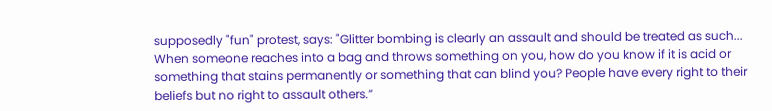supposedly "fun" protest, says: "Glitter bombing is clearly an assault and should be treated as such... When someone reaches into a bag and throws something on you, how do you know if it is acid or something that stains permanently or something that can blind you? People have every right to their beliefs but no right to assault others.”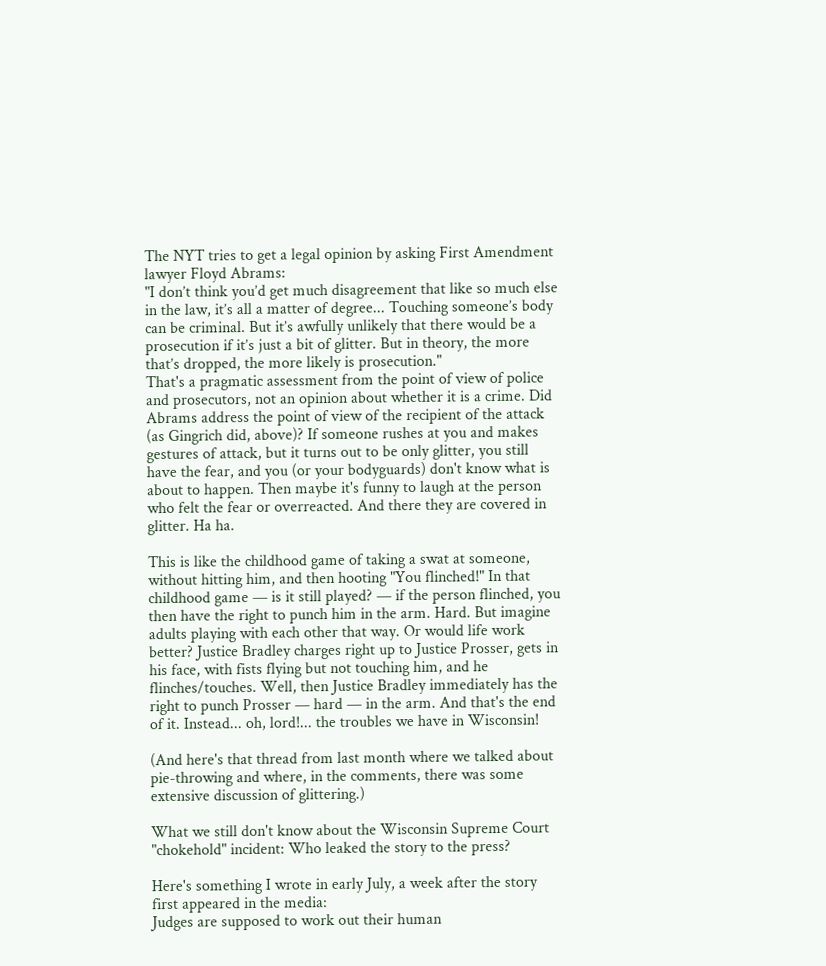The NYT tries to get a legal opinion by asking First Amendment lawyer Floyd Abrams:
"I don’t think you’d get much disagreement that like so much else in the law, it’s all a matter of degree... Touching someone’s body can be criminal. But it’s awfully unlikely that there would be a prosecution if it’s just a bit of glitter. But in theory, the more that’s dropped, the more likely is prosecution."
That's a pragmatic assessment from the point of view of police and prosecutors, not an opinion about whether it is a crime. Did Abrams address the point of view of the recipient of the attack (as Gingrich did, above)? If someone rushes at you and makes gestures of attack, but it turns out to be only glitter, you still have the fear, and you (or your bodyguards) don't know what is about to happen. Then maybe it's funny to laugh at the person who felt the fear or overreacted. And there they are covered in glitter. Ha ha.

This is like the childhood game of taking a swat at someone, without hitting him, and then hooting "You flinched!" In that childhood game — is it still played? — if the person flinched, you then have the right to punch him in the arm. Hard. But imagine adults playing with each other that way. Or would life work better? Justice Bradley charges right up to Justice Prosser, gets in his face, with fists flying but not touching him, and he flinches/touches. Well, then Justice Bradley immediately has the right to punch Prosser — hard — in the arm. And that's the end of it. Instead... oh, lord!... the troubles we have in Wisconsin!

(And here's that thread from last month where we talked about pie-throwing and where, in the comments, there was some extensive discussion of glittering.)

What we still don't know about the Wisconsin Supreme Court "chokehold" incident: Who leaked the story to the press?

Here's something I wrote in early July, a week after the story first appeared in the media:
Judges are supposed to work out their human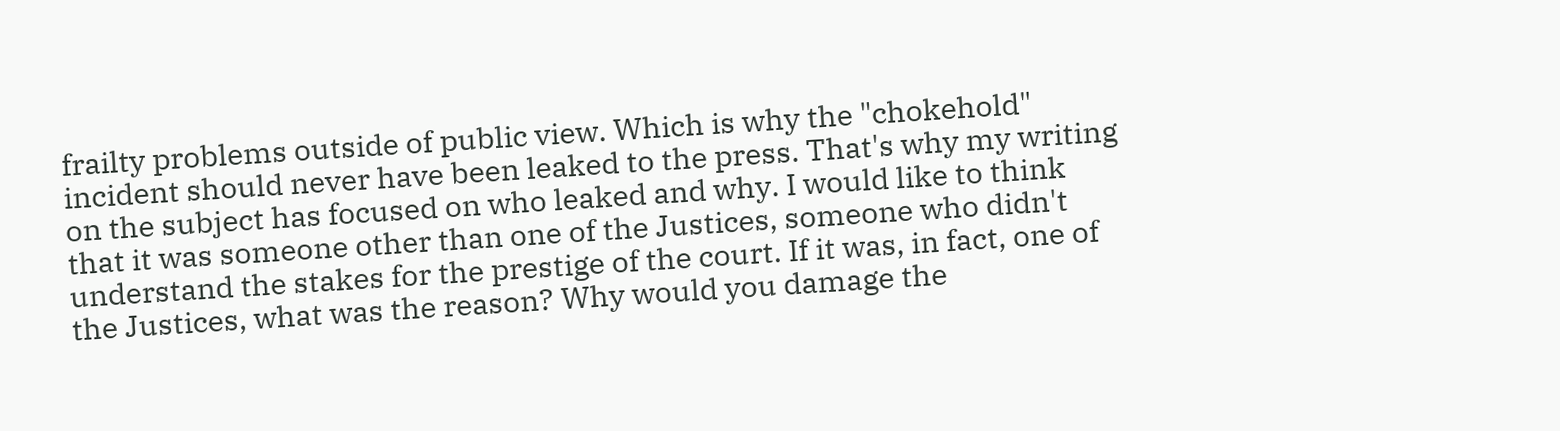frailty problems outside of public view. Which is why the "chokehold" incident should never have been leaked to the press. That's why my writing on the subject has focused on who leaked and why. I would like to think that it was someone other than one of the Justices, someone who didn't understand the stakes for the prestige of the court. If it was, in fact, one of the Justices, what was the reason? Why would you damage the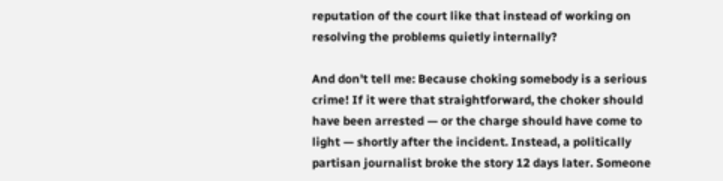reputation of the court like that instead of working on resolving the problems quietly internally?

And don't tell me: Because choking somebody is a serious crime! If it were that straightforward, the choker should have been arrested — or the charge should have come to light — shortly after the incident. Instead, a politically partisan journalist broke the story 12 days later. Someone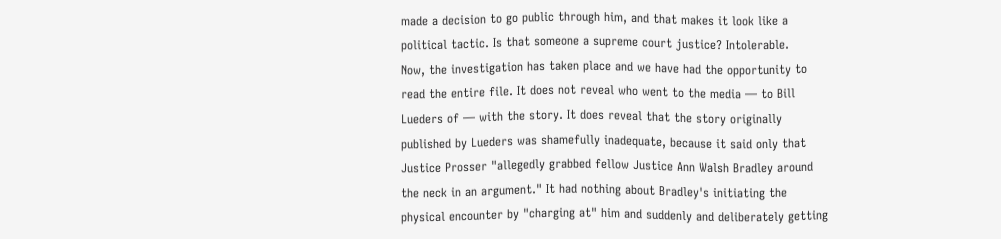made a decision to go public through him, and that makes it look like a political tactic. Is that someone a supreme court justice? Intolerable.
Now, the investigation has taken place and we have had the opportunity to read the entire file. It does not reveal who went to the media — to Bill Lueders of — with the story. It does reveal that the story originally published by Lueders was shamefully inadequate, because it said only that Justice Prosser "allegedly grabbed fellow Justice Ann Walsh Bradley around the neck in an argument." It had nothing about Bradley's initiating the physical encounter by "charging at" him and suddenly and deliberately getting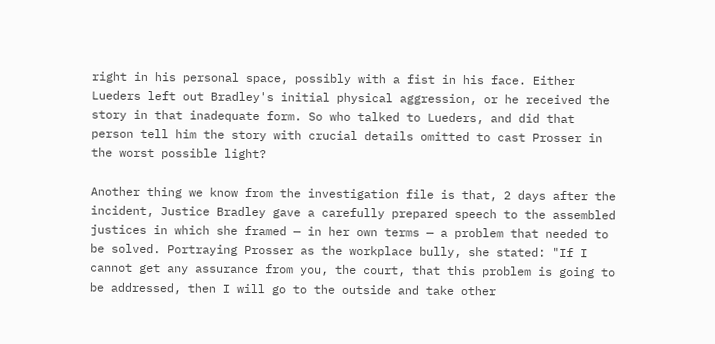right in his personal space, possibly with a fist in his face. Either Lueders left out Bradley's initial physical aggression, or he received the story in that inadequate form. So who talked to Lueders, and did that person tell him the story with crucial details omitted to cast Prosser in the worst possible light?

Another thing we know from the investigation file is that, 2 days after the incident, Justice Bradley gave a carefully prepared speech to the assembled justices in which she framed — in her own terms — a problem that needed to be solved. Portraying Prosser as the workplace bully, she stated: "If I cannot get any assurance from you, the court, that this problem is going to be addressed, then I will go to the outside and take other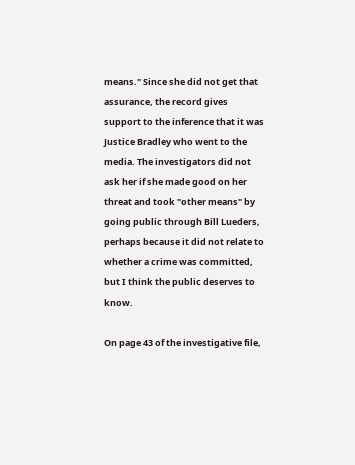means." Since she did not get that assurance, the record gives support to the inference that it was Justice Bradley who went to the media. The investigators did not ask her if she made good on her threat and took "other means" by going public through Bill Lueders, perhaps because it did not relate to whether a crime was committed, but I think the public deserves to know.

On page 43 of the investigative file,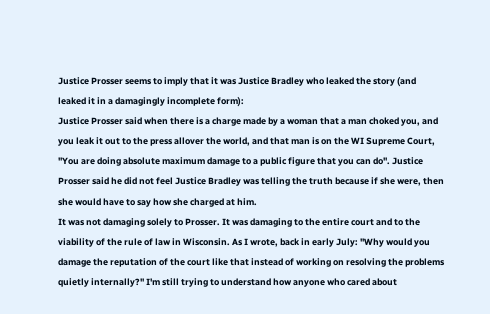Justice Prosser seems to imply that it was Justice Bradley who leaked the story (and leaked it in a damagingly incomplete form):
Justice Prosser said when there is a charge made by a woman that a man choked you, and you leak it out to the press allover the world, and that man is on the WI Supreme Court, "You are doing absolute maximum damage to a public figure that you can do". Justice Prosser said he did not feel Justice Bradley was telling the truth because if she were, then she would have to say how she charged at him.
It was not damaging solely to Prosser. It was damaging to the entire court and to the viability of the rule of law in Wisconsin. As I wrote, back in early July: "Why would you damage the reputation of the court like that instead of working on resolving the problems quietly internally?" I'm still trying to understand how anyone who cared about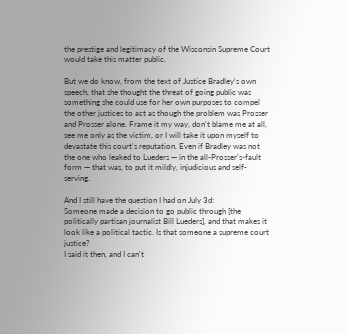the prestige and legitimacy of the Wisconsin Supreme Court would take this matter public.

But we do know, from the text of Justice Bradley's own speech, that she thought the threat of going public was something she could use for her own purposes to compel  the other justices to act as though the problem was Prosser and Prosser alone. Frame it my way, don't blame me at all, see me only as the victim, or I will take it upon myself to devastate this court's reputation. Even if Bradley was not the one who leaked to Lueders — in the all-Prosser's-fault form — that was, to put it mildly, injudicious and self-serving.

And I still have the question I had on July 3d:
Someone made a decision to go public through [the politically partisan journalist Bill Lueders], and that makes it look like a political tactic. Is that someone a supreme court justice?
I said it then, and I can't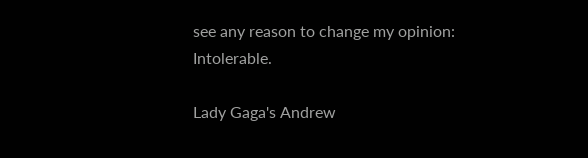see any reason to change my opinion: Intolerable.

Lady Gaga's Andrew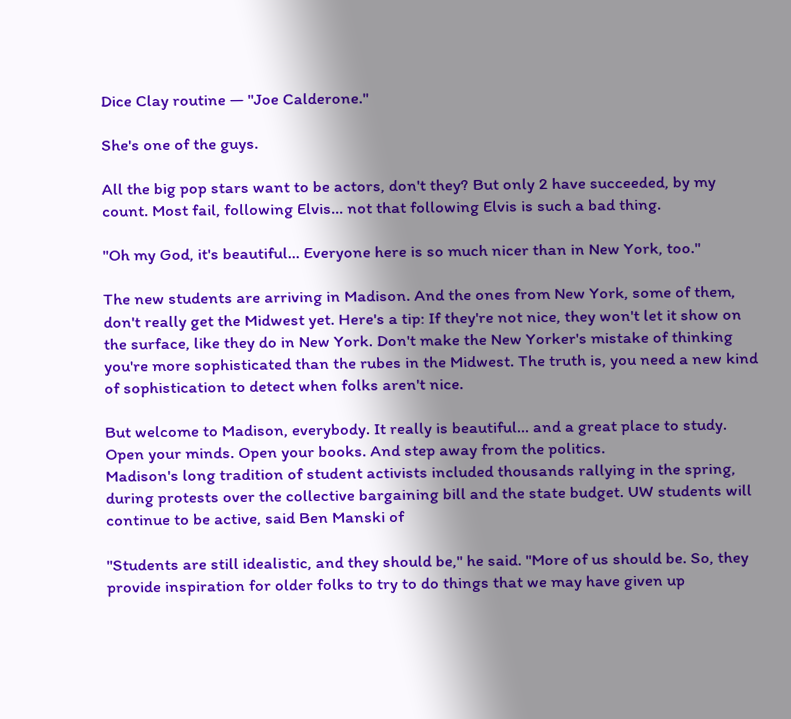Dice Clay routine — "Joe Calderone."

She's one of the guys.

All the big pop stars want to be actors, don't they? But only 2 have succeeded, by my count. Most fail, following Elvis... not that following Elvis is such a bad thing.

"Oh my God, it's beautiful... Everyone here is so much nicer than in New York, too."

The new students are arriving in Madison. And the ones from New York, some of them, don't really get the Midwest yet. Here's a tip: If they're not nice, they won't let it show on the surface, like they do in New York. Don't make the New Yorker's mistake of thinking you're more sophisticated than the rubes in the Midwest. The truth is, you need a new kind of sophistication to detect when folks aren't nice.

But welcome to Madison, everybody. It really is beautiful... and a great place to study. Open your minds. Open your books. And step away from the politics.
Madison's long tradition of student activists included thousands rallying in the spring, during protests over the collective bargaining bill and the state budget. UW students will continue to be active, said Ben Manski of

"Students are still idealistic, and they should be," he said. "More of us should be. So, they provide inspiration for older folks to try to do things that we may have given up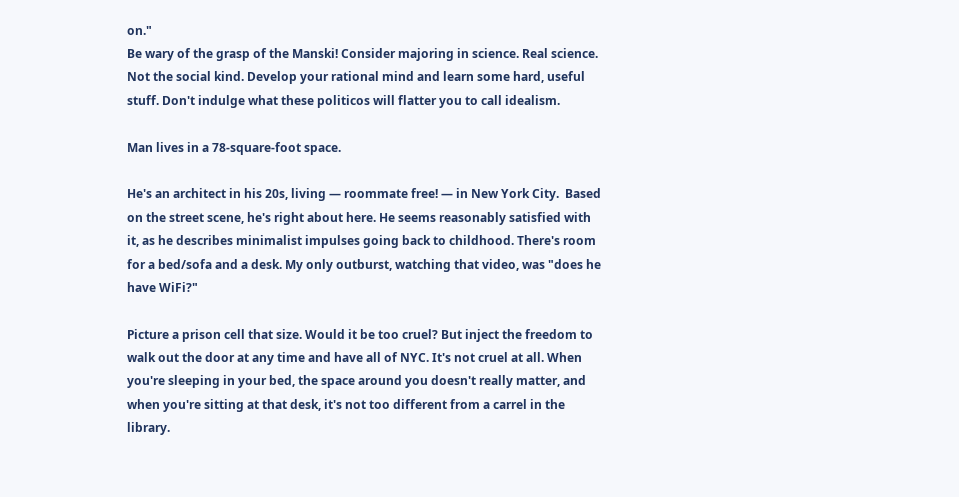on."
Be wary of the grasp of the Manski! Consider majoring in science. Real science. Not the social kind. Develop your rational mind and learn some hard, useful stuff. Don't indulge what these politicos will flatter you to call idealism.

Man lives in a 78-square-foot space.

He's an architect in his 20s, living — roommate free! — in New York City.  Based on the street scene, he's right about here. He seems reasonably satisfied with it, as he describes minimalist impulses going back to childhood. There's room for a bed/sofa and a desk. My only outburst, watching that video, was "does he have WiFi?"

Picture a prison cell that size. Would it be too cruel? But inject the freedom to walk out the door at any time and have all of NYC. It's not cruel at all. When you're sleeping in your bed, the space around you doesn't really matter, and when you're sitting at that desk, it's not too different from a carrel in the library.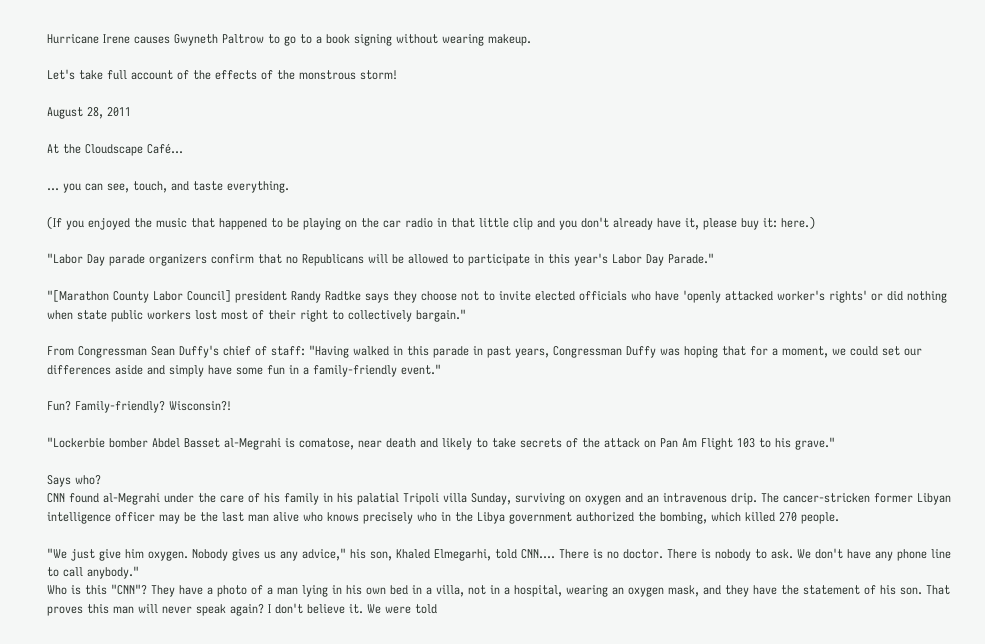Hurricane Irene causes Gwyneth Paltrow to go to a book signing without wearing makeup.

Let's take full account of the effects of the monstrous storm!

August 28, 2011

At the Cloudscape Café...

... you can see, touch, and taste everything.

(If you enjoyed the music that happened to be playing on the car radio in that little clip and you don't already have it, please buy it: here.)

"Labor Day parade organizers confirm that no Republicans will be allowed to participate in this year's Labor Day Parade."

"[Marathon County Labor Council] president Randy Radtke says they choose not to invite elected officials who have 'openly attacked worker's rights' or did nothing when state public workers lost most of their right to collectively bargain."

From Congressman Sean Duffy's chief of staff: "Having walked in this parade in past years, Congressman Duffy was hoping that for a moment, we could set our differences aside and simply have some fun in a family-friendly event."

Fun? Family-friendly? Wisconsin?!

"Lockerbie bomber Abdel Basset al-Megrahi is comatose, near death and likely to take secrets of the attack on Pan Am Flight 103 to his grave."

Says who?
CNN found al-Megrahi under the care of his family in his palatial Tripoli villa Sunday, surviving on oxygen and an intravenous drip. The cancer-stricken former Libyan intelligence officer may be the last man alive who knows precisely who in the Libya government authorized the bombing, which killed 270 people.

"We just give him oxygen. Nobody gives us any advice," his son, Khaled Elmegarhi, told CNN.... There is no doctor. There is nobody to ask. We don't have any phone line to call anybody."
Who is this "CNN"? They have a photo of a man lying in his own bed in a villa, not in a hospital, wearing an oxygen mask, and they have the statement of his son. That proves this man will never speak again? I don't believe it. We were told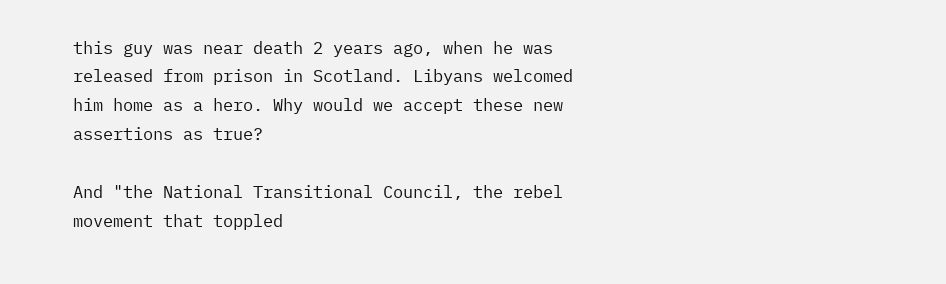this guy was near death 2 years ago, when he was released from prison in Scotland. Libyans welcomed him home as a hero. Why would we accept these new assertions as true?

And "the National Transitional Council, the rebel movement that toppled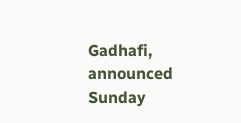Gadhafi, announced Sunday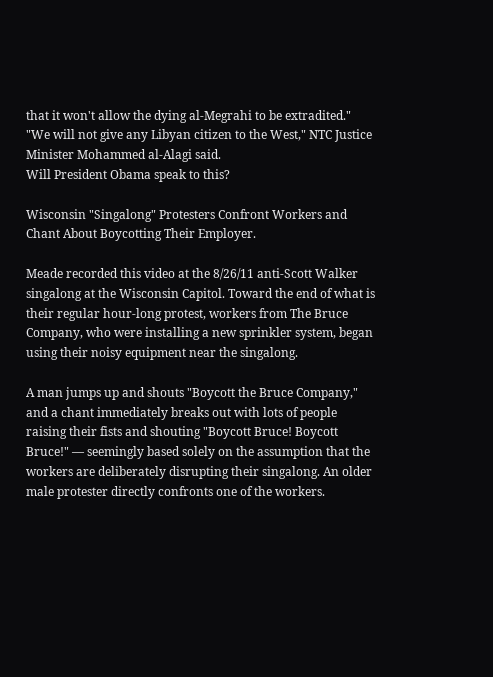that it won't allow the dying al-Megrahi to be extradited."
"We will not give any Libyan citizen to the West," NTC Justice Minister Mohammed al-Alagi said.
Will President Obama speak to this?

Wisconsin "Singalong" Protesters Confront Workers and Chant About Boycotting Their Employer.

Meade recorded this video at the 8/26/11 anti-Scott Walker singalong at the Wisconsin Capitol. Toward the end of what is their regular hour-long protest, workers from The Bruce Company, who were installing a new sprinkler system, began using their noisy equipment near the singalong.

A man jumps up and shouts "Boycott the Bruce Company," and a chant immediately breaks out with lots of people raising their fists and shouting "Boycott Bruce! Boycott Bruce!" — seemingly based solely on the assumption that the workers are deliberately disrupting their singalong. An older male protester directly confronts one of the workers.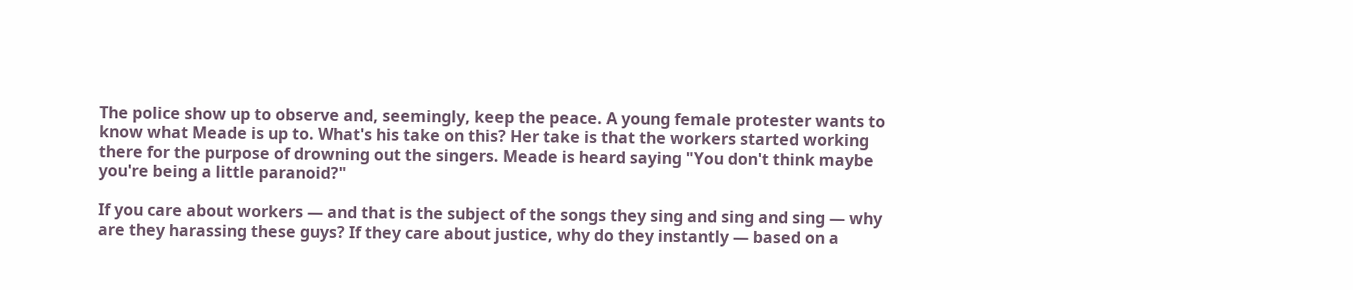The police show up to observe and, seemingly, keep the peace. A young female protester wants to know what Meade is up to. What's his take on this? Her take is that the workers started working there for the purpose of drowning out the singers. Meade is heard saying "You don't think maybe you're being a little paranoid?"

If you care about workers — and that is the subject of the songs they sing and sing and sing — why are they harassing these guys? If they care about justice, why do they instantly — based on a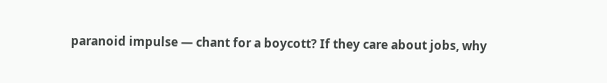paranoid impulse — chant for a boycott? If they care about jobs, why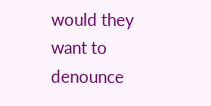would they want to denounce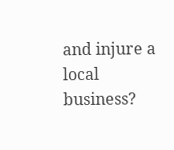and injure a local business?